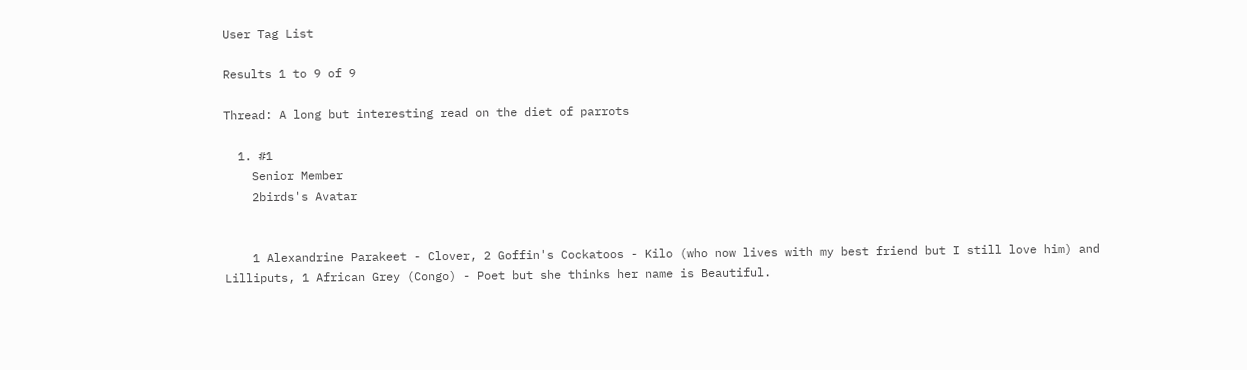User Tag List

Results 1 to 9 of 9

Thread: A long but interesting read on the diet of parrots

  1. #1
    Senior Member
    2birds's Avatar


    1 Alexandrine Parakeet - Clover, 2 Goffin's Cockatoos - Kilo (who now lives with my best friend but I still love him) and Lilliputs, 1 African Grey (Congo) - Poet but she thinks her name is Beautiful.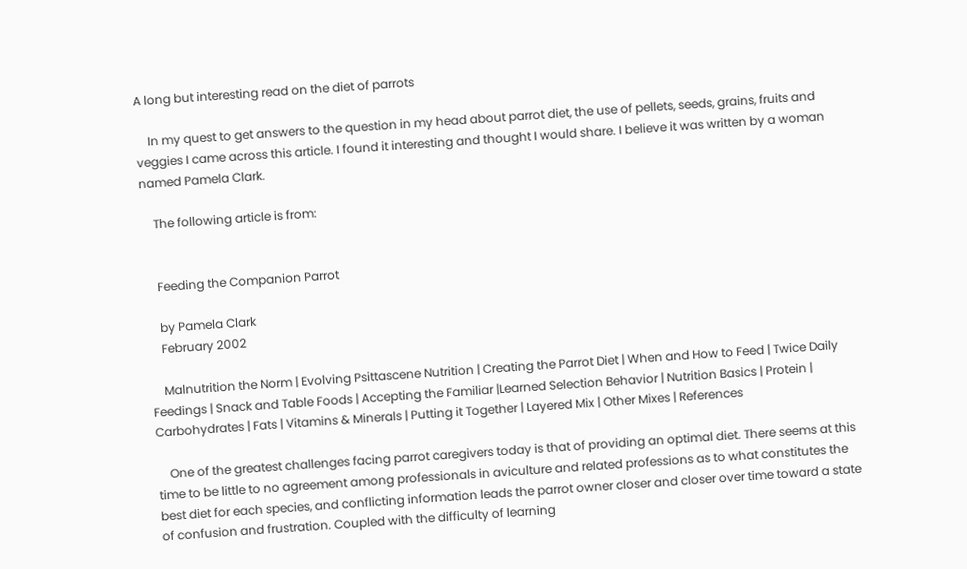A long but interesting read on the diet of parrots

    In my quest to get answers to the question in my head about parrot diet, the use of pellets, seeds, grains, fruits and veggies I came across this article. I found it interesting and thought I would share. I believe it was written by a woman named Pamela Clark.

    The following article is from:


    Feeding the Companion Parrot

    by Pamela Clark
    February 2002

    Malnutrition the Norm | Evolving Psittascene Nutrition | Creating the Parrot Diet | When and How to Feed | Twice Daily Feedings | Snack and Table Foods | Accepting the Familiar |Learned Selection Behavior | Nutrition Basics | Protein | Carbohydrates | Fats | Vitamins & Minerals | Putting it Together | Layered Mix | Other Mixes | References

    One of the greatest challenges facing parrot caregivers today is that of providing an optimal diet. There seems at this time to be little to no agreement among professionals in aviculture and related professions as to what constitutes the best diet for each species, and conflicting information leads the parrot owner closer and closer over time toward a state of confusion and frustration. Coupled with the difficulty of learning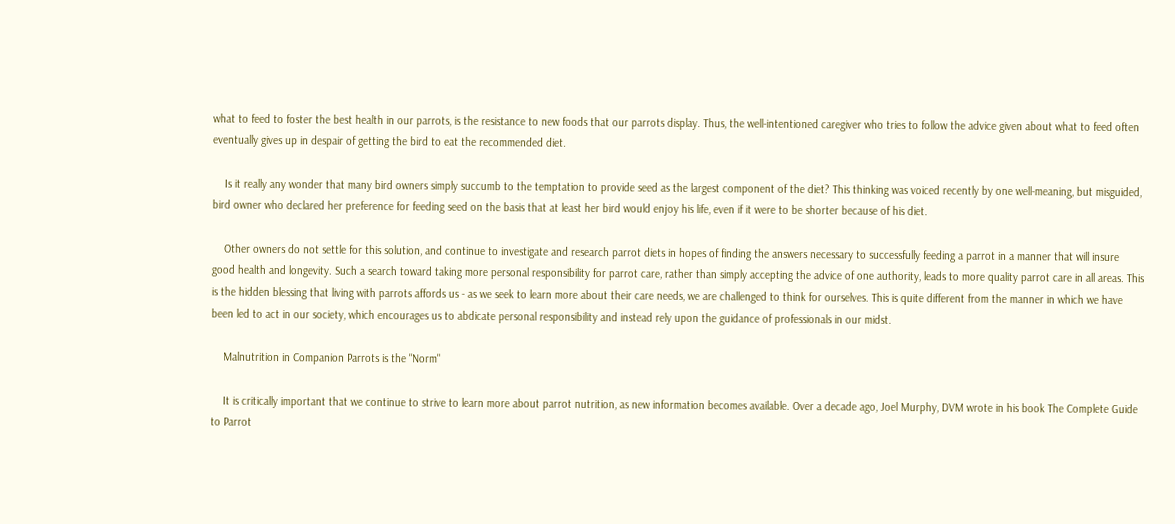what to feed to foster the best health in our parrots, is the resistance to new foods that our parrots display. Thus, the well-intentioned caregiver who tries to follow the advice given about what to feed often eventually gives up in despair of getting the bird to eat the recommended diet.

    Is it really any wonder that many bird owners simply succumb to the temptation to provide seed as the largest component of the diet? This thinking was voiced recently by one well-meaning, but misguided, bird owner who declared her preference for feeding seed on the basis that at least her bird would enjoy his life, even if it were to be shorter because of his diet.

    Other owners do not settle for this solution, and continue to investigate and research parrot diets in hopes of finding the answers necessary to successfully feeding a parrot in a manner that will insure good health and longevity. Such a search toward taking more personal responsibility for parrot care, rather than simply accepting the advice of one authority, leads to more quality parrot care in all areas. This is the hidden blessing that living with parrots affords us - as we seek to learn more about their care needs, we are challenged to think for ourselves. This is quite different from the manner in which we have been led to act in our society, which encourages us to abdicate personal responsibility and instead rely upon the guidance of professionals in our midst.

    Malnutrition in Companion Parrots is the "Norm"

    It is critically important that we continue to strive to learn more about parrot nutrition, as new information becomes available. Over a decade ago, Joel Murphy, DVM wrote in his book The Complete Guide to Parrot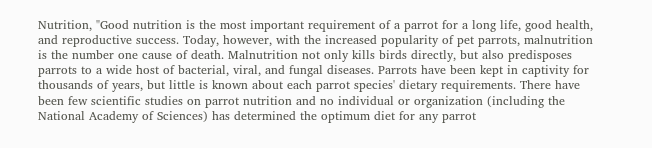Nutrition, "Good nutrition is the most important requirement of a parrot for a long life, good health, and reproductive success. Today, however, with the increased popularity of pet parrots, malnutrition is the number one cause of death. Malnutrition not only kills birds directly, but also predisposes parrots to a wide host of bacterial, viral, and fungal diseases. Parrots have been kept in captivity for thousands of years, but little is known about each parrot species' dietary requirements. There have been few scientific studies on parrot nutrition and no individual or organization (including the National Academy of Sciences) has determined the optimum diet for any parrot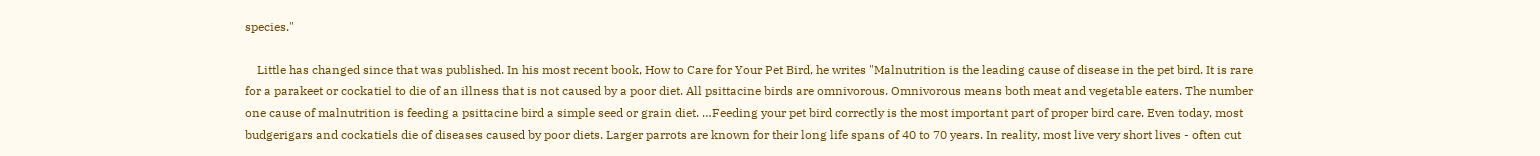species."

    Little has changed since that was published. In his most recent book, How to Care for Your Pet Bird, he writes "Malnutrition is the leading cause of disease in the pet bird. It is rare for a parakeet or cockatiel to die of an illness that is not caused by a poor diet. All psittacine birds are omnivorous. Omnivorous means both meat and vegetable eaters. The number one cause of malnutrition is feeding a psittacine bird a simple seed or grain diet. …Feeding your pet bird correctly is the most important part of proper bird care. Even today, most budgerigars and cockatiels die of diseases caused by poor diets. Larger parrots are known for their long life spans of 40 to 70 years. In reality, most live very short lives - often cut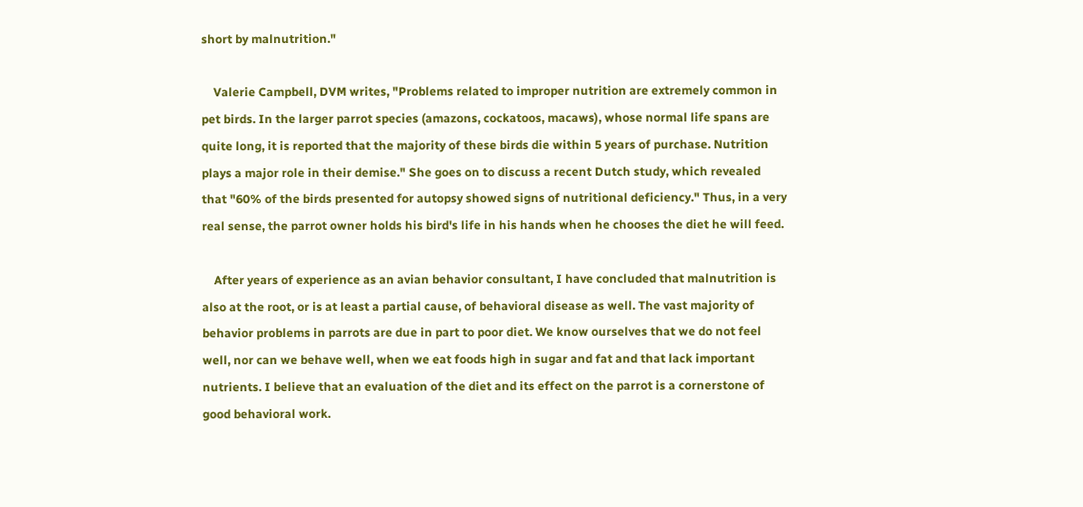short by malnutrition."

    Valerie Campbell, DVM writes, "Problems related to improper nutrition are extremely common in pet birds. In the larger parrot species (amazons, cockatoos, macaws), whose normal life spans are quite long, it is reported that the majority of these birds die within 5 years of purchase. Nutrition plays a major role in their demise." She goes on to discuss a recent Dutch study, which revealed that "60% of the birds presented for autopsy showed signs of nutritional deficiency." Thus, in a very real sense, the parrot owner holds his bird's life in his hands when he chooses the diet he will feed.

    After years of experience as an avian behavior consultant, I have concluded that malnutrition is also at the root, or is at least a partial cause, of behavioral disease as well. The vast majority of behavior problems in parrots are due in part to poor diet. We know ourselves that we do not feel well, nor can we behave well, when we eat foods high in sugar and fat and that lack important nutrients. I believe that an evaluation of the diet and its effect on the parrot is a cornerstone of good behavioral work.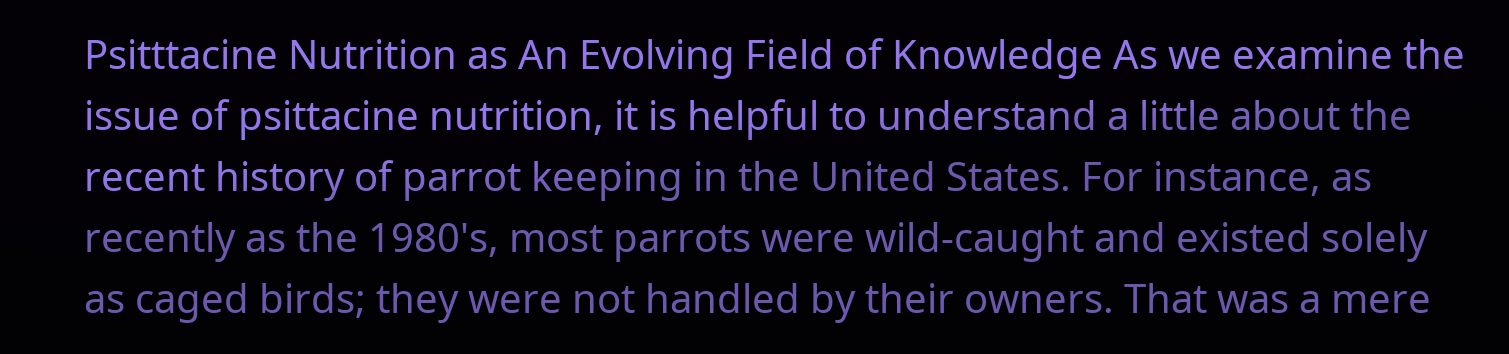Psitttacine Nutrition as An Evolving Field of Knowledge As we examine the issue of psittacine nutrition, it is helpful to understand a little about the recent history of parrot keeping in the United States. For instance, as recently as the 1980's, most parrots were wild-caught and existed solely as caged birds; they were not handled by their owners. That was a mere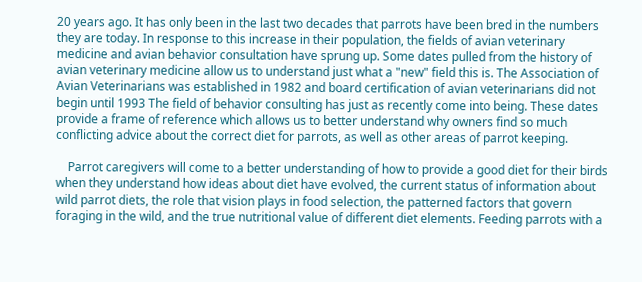20 years ago. It has only been in the last two decades that parrots have been bred in the numbers they are today. In response to this increase in their population, the fields of avian veterinary medicine and avian behavior consultation have sprung up. Some dates pulled from the history of avian veterinary medicine allow us to understand just what a "new" field this is. The Association of Avian Veterinarians was established in 1982 and board certification of avian veterinarians did not begin until 1993 The field of behavior consulting has just as recently come into being. These dates provide a frame of reference which allows us to better understand why owners find so much conflicting advice about the correct diet for parrots, as well as other areas of parrot keeping.

    Parrot caregivers will come to a better understanding of how to provide a good diet for their birds when they understand how ideas about diet have evolved, the current status of information about wild parrot diets, the role that vision plays in food selection, the patterned factors that govern foraging in the wild, and the true nutritional value of different diet elements. Feeding parrots with a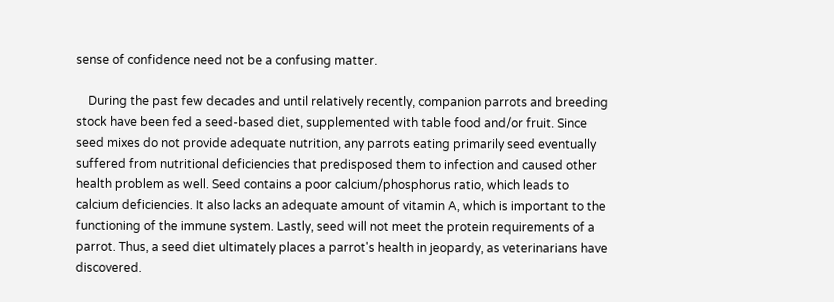sense of confidence need not be a confusing matter.

    During the past few decades and until relatively recently, companion parrots and breeding stock have been fed a seed-based diet, supplemented with table food and/or fruit. Since seed mixes do not provide adequate nutrition, any parrots eating primarily seed eventually suffered from nutritional deficiencies that predisposed them to infection and caused other health problem as well. Seed contains a poor calcium/phosphorus ratio, which leads to calcium deficiencies. It also lacks an adequate amount of vitamin A, which is important to the functioning of the immune system. Lastly, seed will not meet the protein requirements of a parrot. Thus, a seed diet ultimately places a parrot's health in jeopardy, as veterinarians have discovered.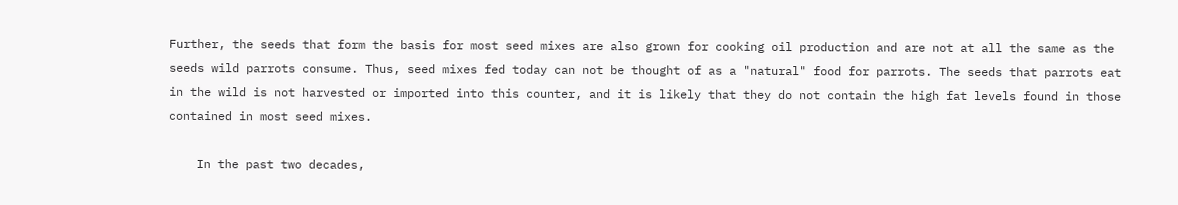Further, the seeds that form the basis for most seed mixes are also grown for cooking oil production and are not at all the same as the seeds wild parrots consume. Thus, seed mixes fed today can not be thought of as a "natural" food for parrots. The seeds that parrots eat in the wild is not harvested or imported into this counter, and it is likely that they do not contain the high fat levels found in those contained in most seed mixes.

    In the past two decades,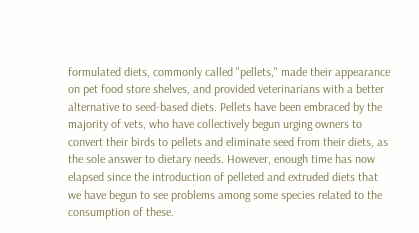formulated diets, commonly called "pellets," made their appearance on pet food store shelves, and provided veterinarians with a better alternative to seed-based diets. Pellets have been embraced by the majority of vets, who have collectively begun urging owners to convert their birds to pellets and eliminate seed from their diets, as the sole answer to dietary needs. However, enough time has now elapsed since the introduction of pelleted and extruded diets that we have begun to see problems among some species related to the consumption of these.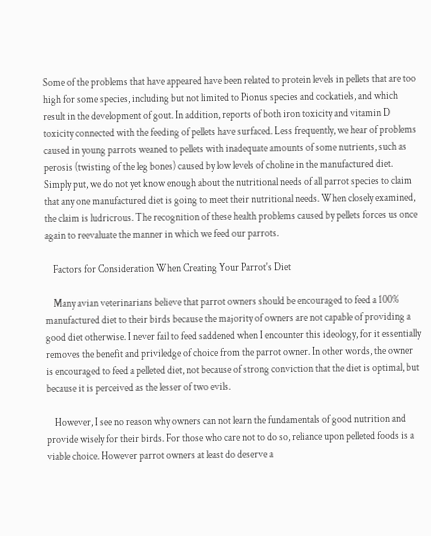Some of the problems that have appeared have been related to protein levels in pellets that are too high for some species, including but not limited to Pionus species and cockatiels, and which result in the development of gout. In addition, reports of both iron toxicity and vitamin D toxicity connected with the feeding of pellets have surfaced. Less frequently, we hear of problems caused in young parrots weaned to pellets with inadequate amounts of some nutrients, such as perosis (twisting of the leg bones) caused by low levels of choline in the manufactured diet. Simply put, we do not yet know enough about the nutritional needs of all parrot species to claim that any one manufactured diet is going to meet their nutritional needs. When closely examined, the claim is ludricrous. The recognition of these health problems caused by pellets forces us once again to reevaluate the manner in which we feed our parrots.

    Factors for Consideration When Creating Your Parrot's Diet

    Many avian veterinarians believe that parrot owners should be encouraged to feed a 100% manufactured diet to their birds because the majority of owners are not capable of providing a good diet otherwise. I never fail to feed saddened when I encounter this ideology, for it essentially removes the benefit and priviledge of choice from the parrot owner. In other words, the owner is encouraged to feed a pelleted diet, not because of strong conviction that the diet is optimal, but because it is perceived as the lesser of two evils.

    However, I see no reason why owners can not learn the fundamentals of good nutrition and provide wisely for their birds. For those who care not to do so, reliance upon pelleted foods is a viable choice. However parrot owners at least do deserve a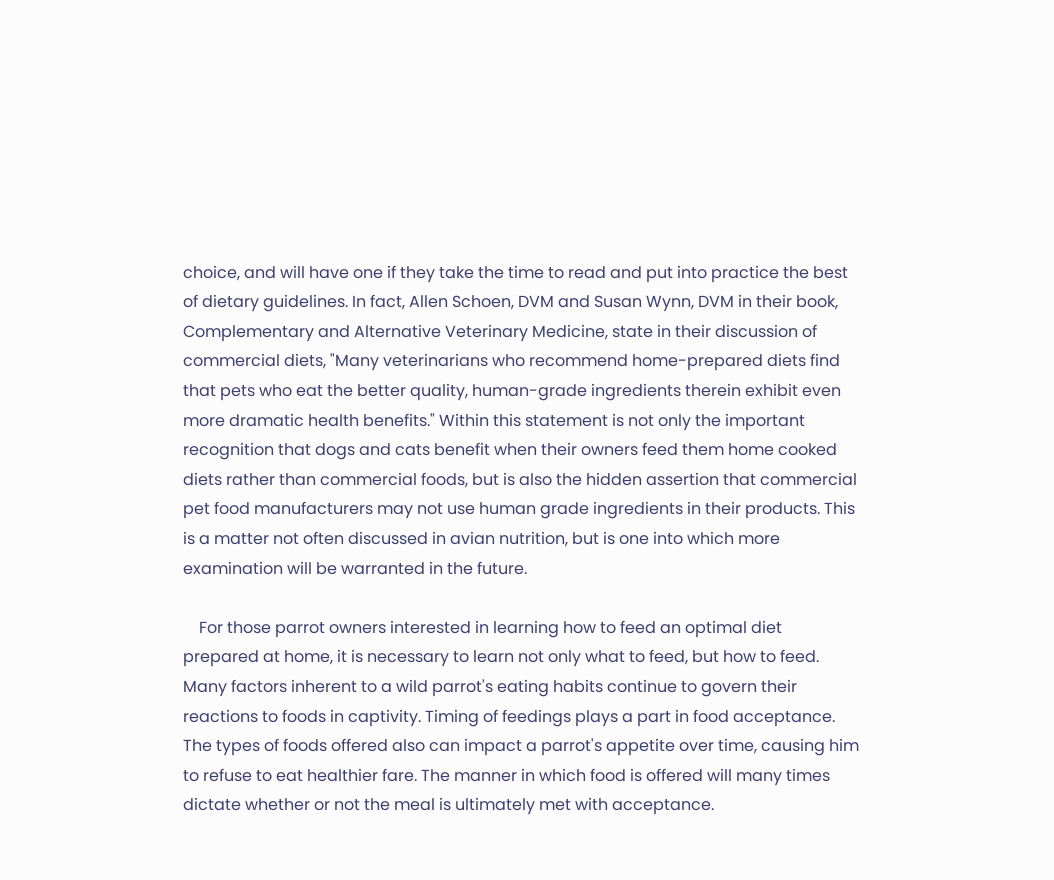choice, and will have one if they take the time to read and put into practice the best of dietary guidelines. In fact, Allen Schoen, DVM and Susan Wynn, DVM in their book, Complementary and Alternative Veterinary Medicine, state in their discussion of commercial diets, "Many veterinarians who recommend home-prepared diets find that pets who eat the better quality, human-grade ingredients therein exhibit even more dramatic health benefits." Within this statement is not only the important recognition that dogs and cats benefit when their owners feed them home cooked diets rather than commercial foods, but is also the hidden assertion that commercial pet food manufacturers may not use human grade ingredients in their products. This is a matter not often discussed in avian nutrition, but is one into which more examination will be warranted in the future.

    For those parrot owners interested in learning how to feed an optimal diet prepared at home, it is necessary to learn not only what to feed, but how to feed. Many factors inherent to a wild parrot's eating habits continue to govern their reactions to foods in captivity. Timing of feedings plays a part in food acceptance. The types of foods offered also can impact a parrot's appetite over time, causing him to refuse to eat healthier fare. The manner in which food is offered will many times dictate whether or not the meal is ultimately met with acceptance.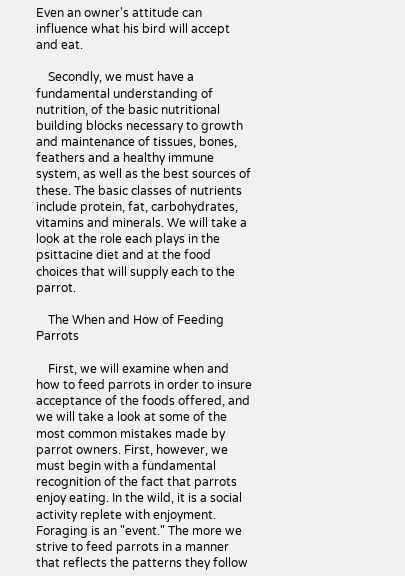Even an owner's attitude can influence what his bird will accept and eat.

    Secondly, we must have a fundamental understanding of nutrition, of the basic nutritional building blocks necessary to growth and maintenance of tissues, bones, feathers and a healthy immune system, as well as the best sources of these. The basic classes of nutrients include protein, fat, carbohydrates, vitamins and minerals. We will take a look at the role each plays in the psittacine diet and at the food choices that will supply each to the parrot.

    The When and How of Feeding Parrots

    First, we will examine when and how to feed parrots in order to insure acceptance of the foods offered, and we will take a look at some of the most common mistakes made by parrot owners. First, however, we must begin with a fundamental recognition of the fact that parrots enjoy eating. In the wild, it is a social activity replete with enjoyment. Foraging is an "event." The more we strive to feed parrots in a manner that reflects the patterns they follow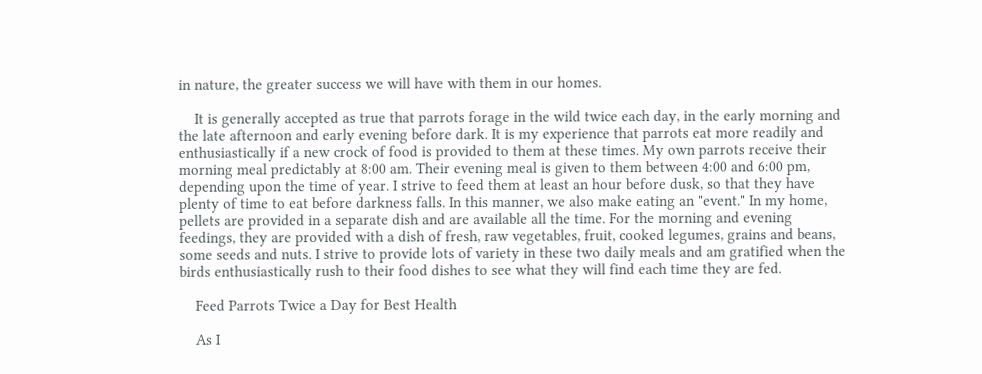in nature, the greater success we will have with them in our homes.

    It is generally accepted as true that parrots forage in the wild twice each day, in the early morning and the late afternoon and early evening before dark. It is my experience that parrots eat more readily and enthusiastically if a new crock of food is provided to them at these times. My own parrots receive their morning meal predictably at 8:00 am. Their evening meal is given to them between 4:00 and 6:00 pm, depending upon the time of year. I strive to feed them at least an hour before dusk, so that they have plenty of time to eat before darkness falls. In this manner, we also make eating an "event." In my home, pellets are provided in a separate dish and are available all the time. For the morning and evening feedings, they are provided with a dish of fresh, raw vegetables, fruit, cooked legumes, grains and beans, some seeds and nuts. I strive to provide lots of variety in these two daily meals and am gratified when the birds enthusiastically rush to their food dishes to see what they will find each time they are fed.

    Feed Parrots Twice a Day for Best Health

    As I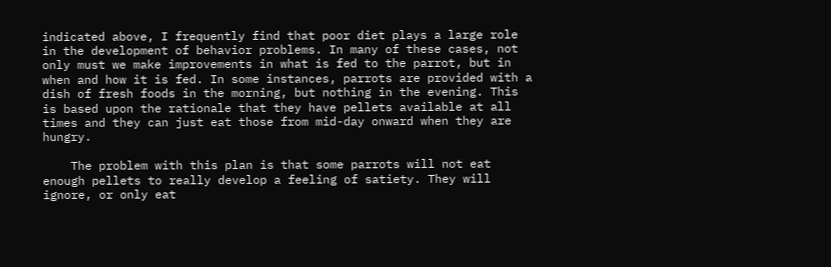indicated above, I frequently find that poor diet plays a large role in the development of behavior problems. In many of these cases, not only must we make improvements in what is fed to the parrot, but in when and how it is fed. In some instances, parrots are provided with a dish of fresh foods in the morning, but nothing in the evening. This is based upon the rationale that they have pellets available at all times and they can just eat those from mid-day onward when they are hungry.

    The problem with this plan is that some parrots will not eat enough pellets to really develop a feeling of satiety. They will ignore, or only eat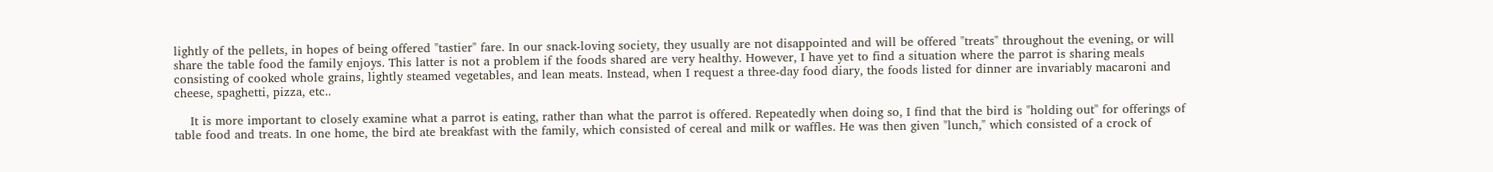lightly of the pellets, in hopes of being offered "tastier" fare. In our snack-loving society, they usually are not disappointed and will be offered "treats" throughout the evening, or will share the table food the family enjoys. This latter is not a problem if the foods shared are very healthy. However, I have yet to find a situation where the parrot is sharing meals consisting of cooked whole grains, lightly steamed vegetables, and lean meats. Instead, when I request a three-day food diary, the foods listed for dinner are invariably macaroni and cheese, spaghetti, pizza, etc..

    It is more important to closely examine what a parrot is eating, rather than what the parrot is offered. Repeatedly when doing so, I find that the bird is "holding out" for offerings of table food and treats. In one home, the bird ate breakfast with the family, which consisted of cereal and milk or waffles. He was then given "lunch," which consisted of a crock of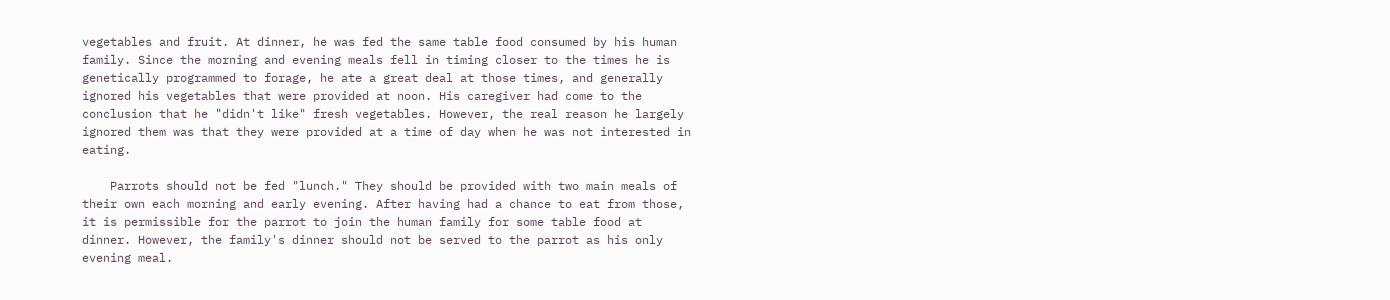vegetables and fruit. At dinner, he was fed the same table food consumed by his human family. Since the morning and evening meals fell in timing closer to the times he is genetically programmed to forage, he ate a great deal at those times, and generally ignored his vegetables that were provided at noon. His caregiver had come to the conclusion that he "didn't like" fresh vegetables. However, the real reason he largely ignored them was that they were provided at a time of day when he was not interested in eating.

    Parrots should not be fed "lunch." They should be provided with two main meals of their own each morning and early evening. After having had a chance to eat from those, it is permissible for the parrot to join the human family for some table food at dinner. However, the family's dinner should not be served to the parrot as his only evening meal.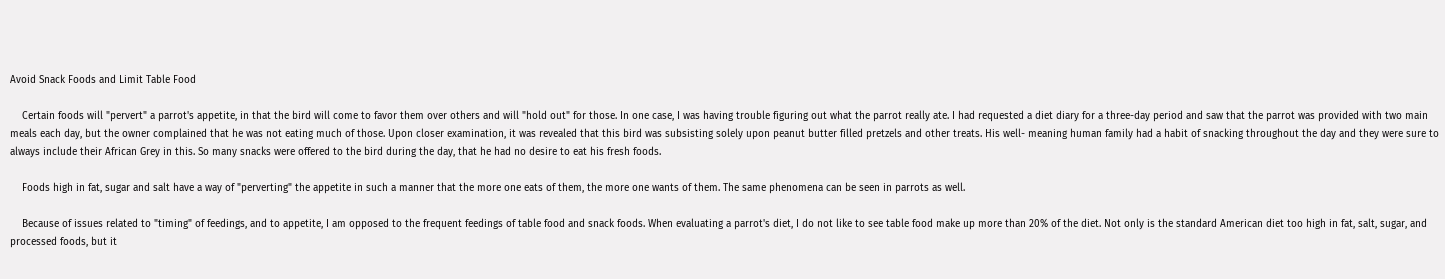Avoid Snack Foods and Limit Table Food

    Certain foods will "pervert" a parrot's appetite, in that the bird will come to favor them over others and will "hold out" for those. In one case, I was having trouble figuring out what the parrot really ate. I had requested a diet diary for a three-day period and saw that the parrot was provided with two main meals each day, but the owner complained that he was not eating much of those. Upon closer examination, it was revealed that this bird was subsisting solely upon peanut butter filled pretzels and other treats. His well- meaning human family had a habit of snacking throughout the day and they were sure to always include their African Grey in this. So many snacks were offered to the bird during the day, that he had no desire to eat his fresh foods.

    Foods high in fat, sugar and salt have a way of "perverting" the appetite in such a manner that the more one eats of them, the more one wants of them. The same phenomena can be seen in parrots as well.

    Because of issues related to "timing" of feedings, and to appetite, I am opposed to the frequent feedings of table food and snack foods. When evaluating a parrot's diet, I do not like to see table food make up more than 20% of the diet. Not only is the standard American diet too high in fat, salt, sugar, and processed foods, but it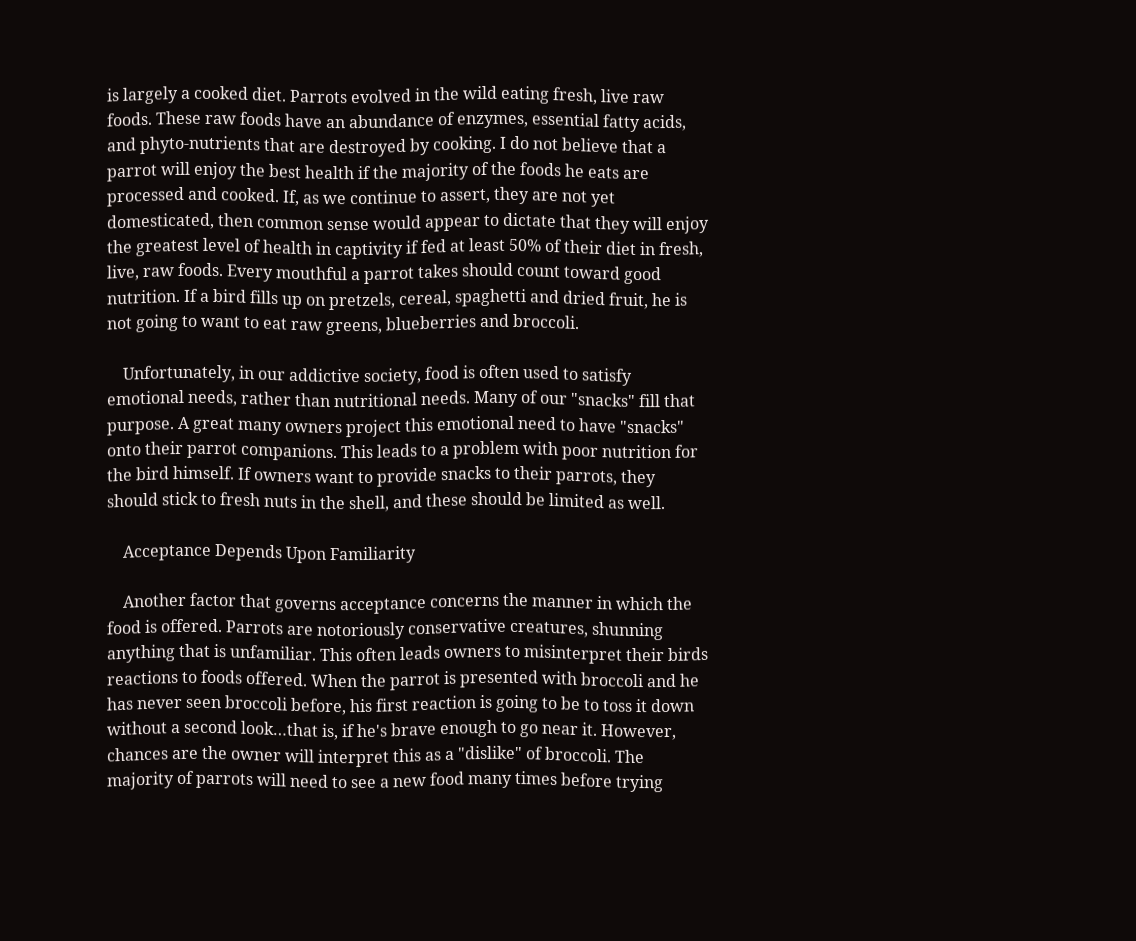is largely a cooked diet. Parrots evolved in the wild eating fresh, live raw foods. These raw foods have an abundance of enzymes, essential fatty acids, and phyto-nutrients that are destroyed by cooking. I do not believe that a parrot will enjoy the best health if the majority of the foods he eats are processed and cooked. If, as we continue to assert, they are not yet domesticated, then common sense would appear to dictate that they will enjoy the greatest level of health in captivity if fed at least 50% of their diet in fresh, live, raw foods. Every mouthful a parrot takes should count toward good nutrition. If a bird fills up on pretzels, cereal, spaghetti and dried fruit, he is not going to want to eat raw greens, blueberries and broccoli.

    Unfortunately, in our addictive society, food is often used to satisfy emotional needs, rather than nutritional needs. Many of our "snacks" fill that purpose. A great many owners project this emotional need to have "snacks" onto their parrot companions. This leads to a problem with poor nutrition for the bird himself. If owners want to provide snacks to their parrots, they should stick to fresh nuts in the shell, and these should be limited as well.

    Acceptance Depends Upon Familiarity

    Another factor that governs acceptance concerns the manner in which the food is offered. Parrots are notoriously conservative creatures, shunning anything that is unfamiliar. This often leads owners to misinterpret their birds reactions to foods offered. When the parrot is presented with broccoli and he has never seen broccoli before, his first reaction is going to be to toss it down without a second look…that is, if he's brave enough to go near it. However, chances are the owner will interpret this as a "dislike" of broccoli. The majority of parrots will need to see a new food many times before trying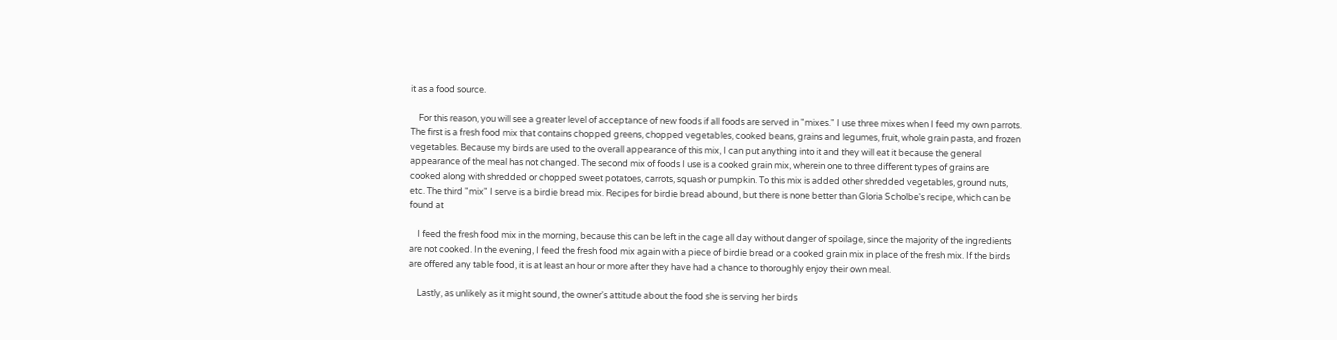it as a food source.

    For this reason, you will see a greater level of acceptance of new foods if all foods are served in "mixes." I use three mixes when I feed my own parrots. The first is a fresh food mix that contains chopped greens, chopped vegetables, cooked beans, grains and legumes, fruit, whole grain pasta, and frozen vegetables. Because my birds are used to the overall appearance of this mix, I can put anything into it and they will eat it because the general appearance of the meal has not changed. The second mix of foods I use is a cooked grain mix, wherein one to three different types of grains are cooked along with shredded or chopped sweet potatoes, carrots, squash or pumpkin. To this mix is added other shredded vegetables, ground nuts, etc. The third "mix" I serve is a birdie bread mix. Recipes for birdie bread abound, but there is none better than Gloria Scholbe's recipe, which can be found at

    I feed the fresh food mix in the morning, because this can be left in the cage all day without danger of spoilage, since the majority of the ingredients are not cooked. In the evening, I feed the fresh food mix again with a piece of birdie bread or a cooked grain mix in place of the fresh mix. If the birds are offered any table food, it is at least an hour or more after they have had a chance to thoroughly enjoy their own meal.

    Lastly, as unlikely as it might sound, the owner's attitude about the food she is serving her birds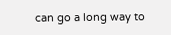can go a long way to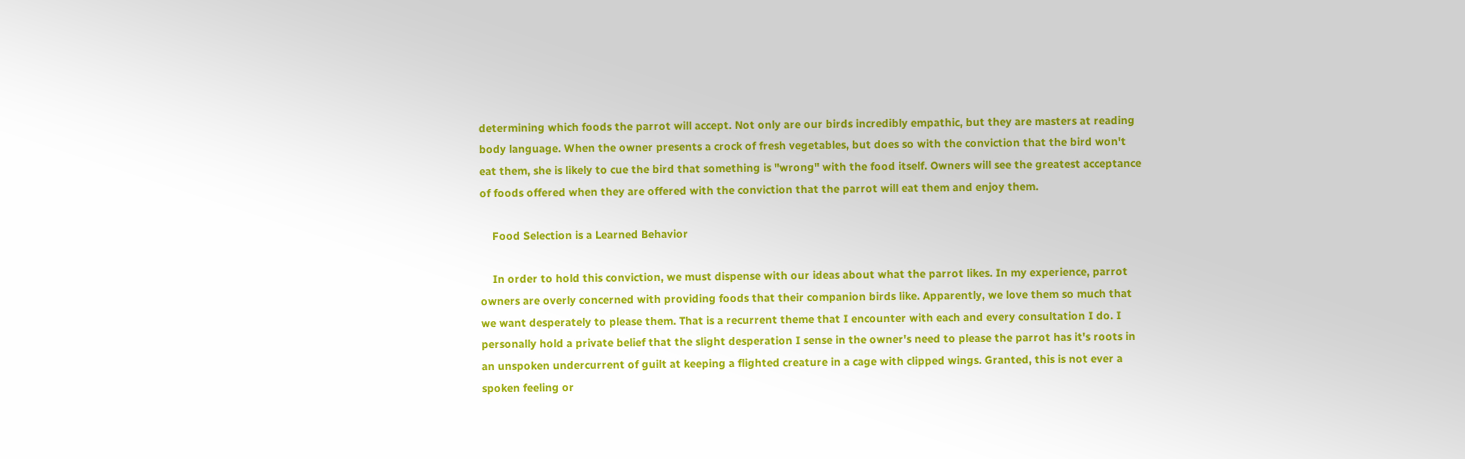determining which foods the parrot will accept. Not only are our birds incredibly empathic, but they are masters at reading body language. When the owner presents a crock of fresh vegetables, but does so with the conviction that the bird won't eat them, she is likely to cue the bird that something is "wrong" with the food itself. Owners will see the greatest acceptance of foods offered when they are offered with the conviction that the parrot will eat them and enjoy them.

    Food Selection is a Learned Behavior

    In order to hold this conviction, we must dispense with our ideas about what the parrot likes. In my experience, parrot owners are overly concerned with providing foods that their companion birds like. Apparently, we love them so much that we want desperately to please them. That is a recurrent theme that I encounter with each and every consultation I do. I personally hold a private belief that the slight desperation I sense in the owner's need to please the parrot has it's roots in an unspoken undercurrent of guilt at keeping a flighted creature in a cage with clipped wings. Granted, this is not ever a spoken feeling or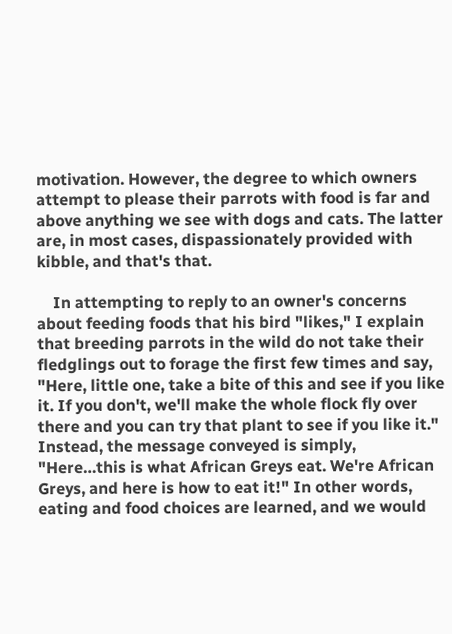motivation. However, the degree to which owners attempt to please their parrots with food is far and above anything we see with dogs and cats. The latter are, in most cases, dispassionately provided with kibble, and that's that.

    In attempting to reply to an owner's concerns about feeding foods that his bird "likes," I explain that breeding parrots in the wild do not take their fledglings out to forage the first few times and say, "Here, little one, take a bite of this and see if you like it. If you don't, we'll make the whole flock fly over there and you can try that plant to see if you like it." Instead, the message conveyed is simply, "Here…this is what African Greys eat. We're African Greys, and here is how to eat it!" In other words, eating and food choices are learned, and we would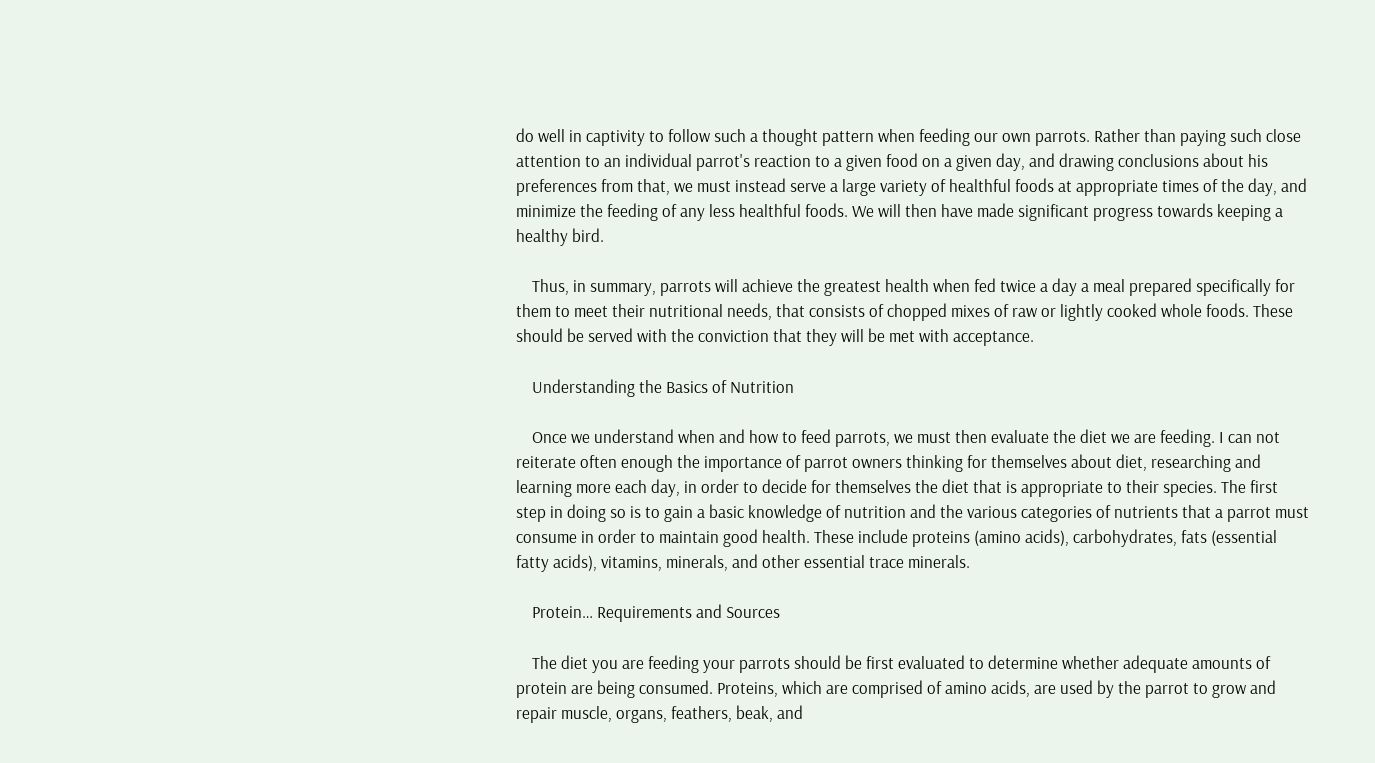do well in captivity to follow such a thought pattern when feeding our own parrots. Rather than paying such close attention to an individual parrot's reaction to a given food on a given day, and drawing conclusions about his preferences from that, we must instead serve a large variety of healthful foods at appropriate times of the day, and minimize the feeding of any less healthful foods. We will then have made significant progress towards keeping a healthy bird.

    Thus, in summary, parrots will achieve the greatest health when fed twice a day a meal prepared specifically for them to meet their nutritional needs, that consists of chopped mixes of raw or lightly cooked whole foods. These should be served with the conviction that they will be met with acceptance.

    Understanding the Basics of Nutrition

    Once we understand when and how to feed parrots, we must then evaluate the diet we are feeding. I can not reiterate often enough the importance of parrot owners thinking for themselves about diet, researching and learning more each day, in order to decide for themselves the diet that is appropriate to their species. The first step in doing so is to gain a basic knowledge of nutrition and the various categories of nutrients that a parrot must consume in order to maintain good health. These include proteins (amino acids), carbohydrates, fats (essential fatty acids), vitamins, minerals, and other essential trace minerals.

    Protein… Requirements and Sources

    The diet you are feeding your parrots should be first evaluated to determine whether adequate amounts of protein are being consumed. Proteins, which are comprised of amino acids, are used by the parrot to grow and repair muscle, organs, feathers, beak, and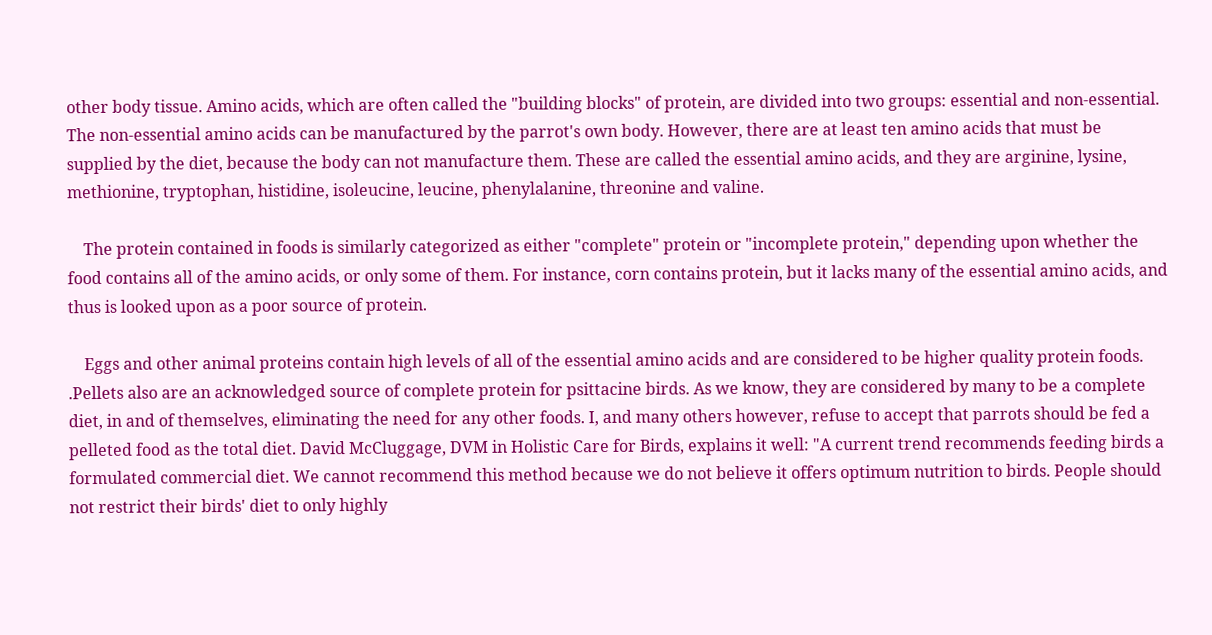other body tissue. Amino acids, which are often called the "building blocks" of protein, are divided into two groups: essential and non-essential. The non-essential amino acids can be manufactured by the parrot's own body. However, there are at least ten amino acids that must be supplied by the diet, because the body can not manufacture them. These are called the essential amino acids, and they are arginine, lysine, methionine, tryptophan, histidine, isoleucine, leucine, phenylalanine, threonine and valine.

    The protein contained in foods is similarly categorized as either "complete" protein or "incomplete protein," depending upon whether the food contains all of the amino acids, or only some of them. For instance, corn contains protein, but it lacks many of the essential amino acids, and thus is looked upon as a poor source of protein.

    Eggs and other animal proteins contain high levels of all of the essential amino acids and are considered to be higher quality protein foods. .Pellets also are an acknowledged source of complete protein for psittacine birds. As we know, they are considered by many to be a complete diet, in and of themselves, eliminating the need for any other foods. I, and many others however, refuse to accept that parrots should be fed a pelleted food as the total diet. David McCluggage, DVM in Holistic Care for Birds, explains it well: "A current trend recommends feeding birds a formulated commercial diet. We cannot recommend this method because we do not believe it offers optimum nutrition to birds. People should not restrict their birds' diet to only highly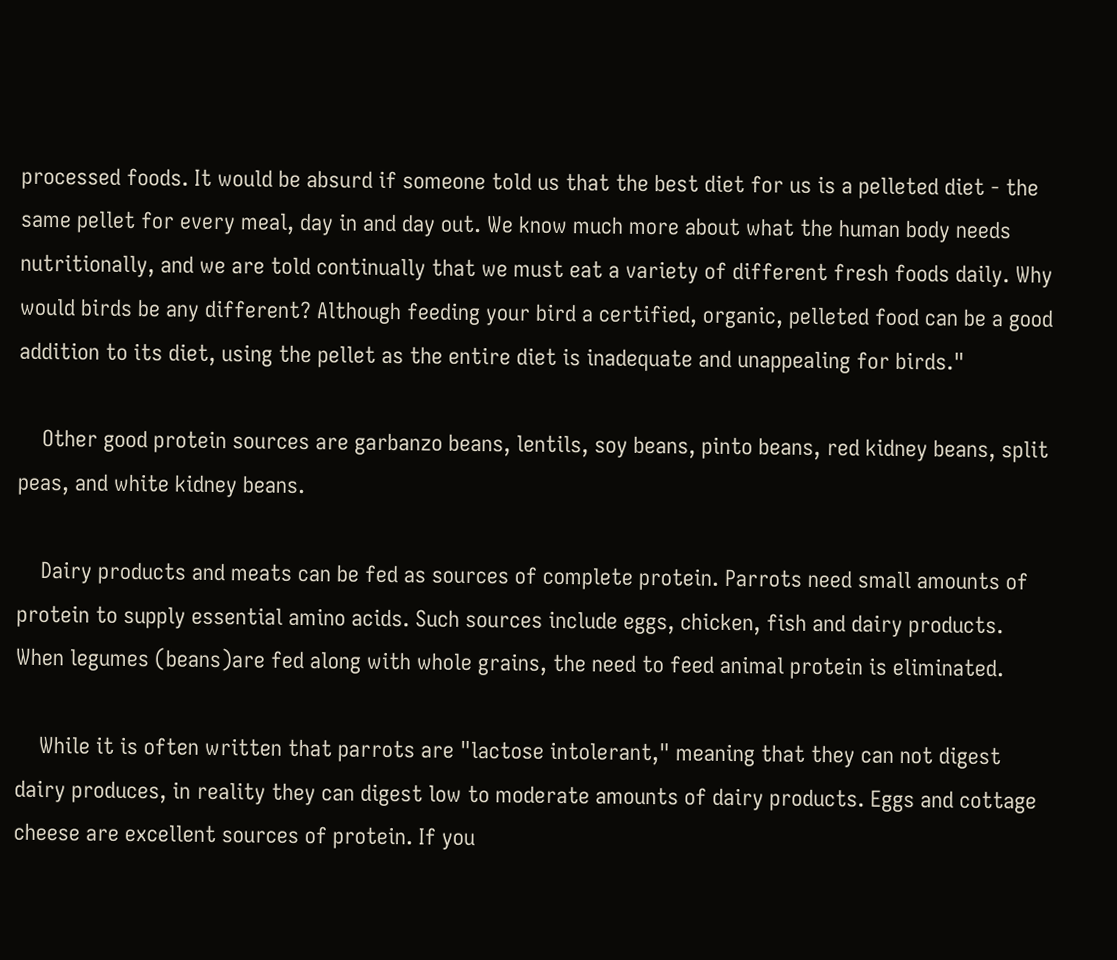processed foods. It would be absurd if someone told us that the best diet for us is a pelleted diet - the same pellet for every meal, day in and day out. We know much more about what the human body needs nutritionally, and we are told continually that we must eat a variety of different fresh foods daily. Why would birds be any different? Although feeding your bird a certified, organic, pelleted food can be a good addition to its diet, using the pellet as the entire diet is inadequate and unappealing for birds."

    Other good protein sources are garbanzo beans, lentils, soy beans, pinto beans, red kidney beans, split peas, and white kidney beans.

    Dairy products and meats can be fed as sources of complete protein. Parrots need small amounts of protein to supply essential amino acids. Such sources include eggs, chicken, fish and dairy products. When legumes (beans)are fed along with whole grains, the need to feed animal protein is eliminated.

    While it is often written that parrots are "lactose intolerant," meaning that they can not digest dairy produces, in reality they can digest low to moderate amounts of dairy products. Eggs and cottage cheese are excellent sources of protein. If you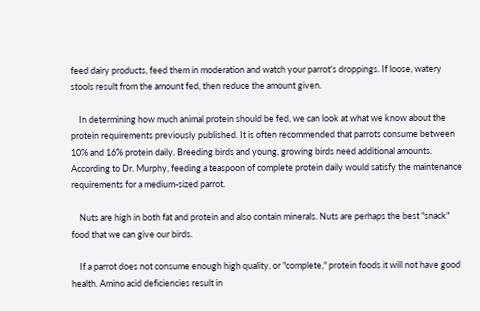feed dairy products, feed them in moderation and watch your parrot's droppings. If loose, watery stools result from the amount fed, then reduce the amount given.

    In determining how much animal protein should be fed, we can look at what we know about the protein requirements previously published. It is often recommended that parrots consume between 10% and 16% protein daily. Breeding birds and young, growing birds need additional amounts. According to Dr. Murphy, feeding a teaspoon of complete protein daily would satisfy the maintenance requirements for a medium-sized parrot.

    Nuts are high in both fat and protein and also contain minerals. Nuts are perhaps the best "snack" food that we can give our birds.

    If a parrot does not consume enough high quality, or "complete," protein foods it will not have good health. Amino acid deficiencies result in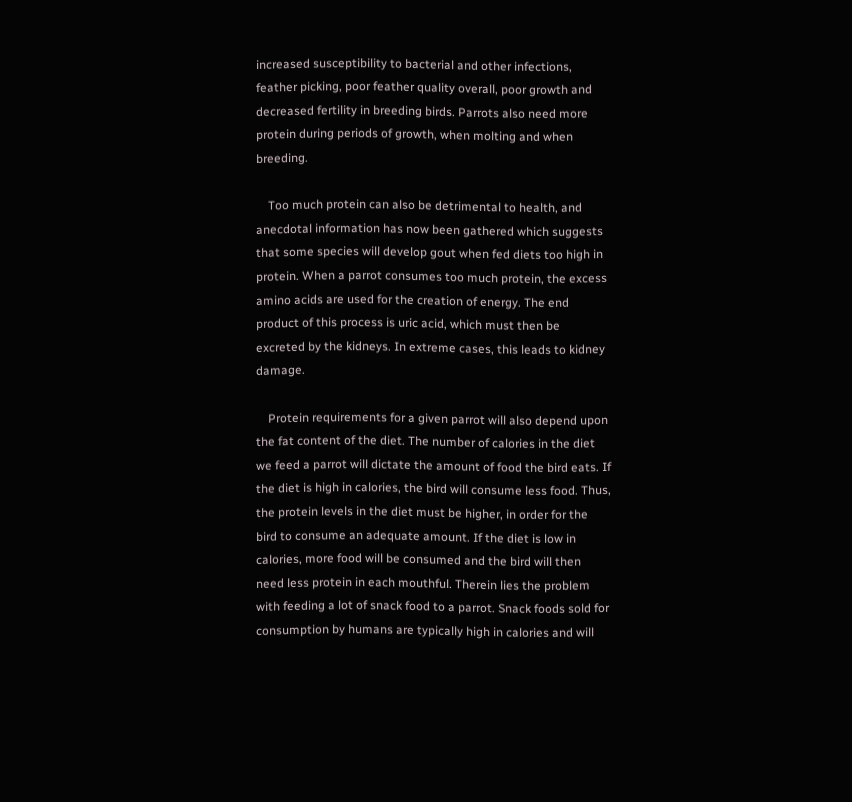increased susceptibility to bacterial and other infections, feather picking, poor feather quality overall, poor growth and decreased fertility in breeding birds. Parrots also need more protein during periods of growth, when molting and when breeding.

    Too much protein can also be detrimental to health, and anecdotal information has now been gathered which suggests that some species will develop gout when fed diets too high in protein. When a parrot consumes too much protein, the excess amino acids are used for the creation of energy. The end product of this process is uric acid, which must then be excreted by the kidneys. In extreme cases, this leads to kidney damage.

    Protein requirements for a given parrot will also depend upon the fat content of the diet. The number of calories in the diet we feed a parrot will dictate the amount of food the bird eats. If the diet is high in calories, the bird will consume less food. Thus, the protein levels in the diet must be higher, in order for the bird to consume an adequate amount. If the diet is low in calories, more food will be consumed and the bird will then need less protein in each mouthful. Therein lies the problem with feeding a lot of snack food to a parrot. Snack foods sold for consumption by humans are typically high in calories and will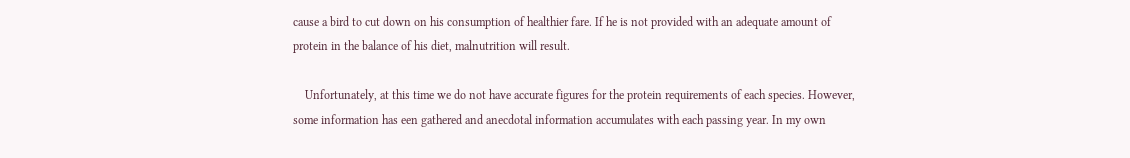cause a bird to cut down on his consumption of healthier fare. If he is not provided with an adequate amount of protein in the balance of his diet, malnutrition will result.

    Unfortunately, at this time we do not have accurate figures for the protein requirements of each species. However, some information has een gathered and anecdotal information accumulates with each passing year. In my own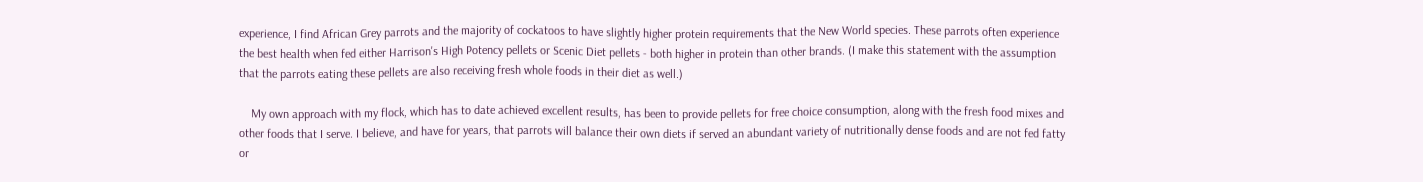experience, I find African Grey parrots and the majority of cockatoos to have slightly higher protein requirements that the New World species. These parrots often experience the best health when fed either Harrison's High Potency pellets or Scenic Diet pellets - both higher in protein than other brands. (I make this statement with the assumption that the parrots eating these pellets are also receiving fresh whole foods in their diet as well.)

    My own approach with my flock, which has to date achieved excellent results, has been to provide pellets for free choice consumption, along with the fresh food mixes and other foods that I serve. I believe, and have for years, that parrots will balance their own diets if served an abundant variety of nutritionally dense foods and are not fed fatty or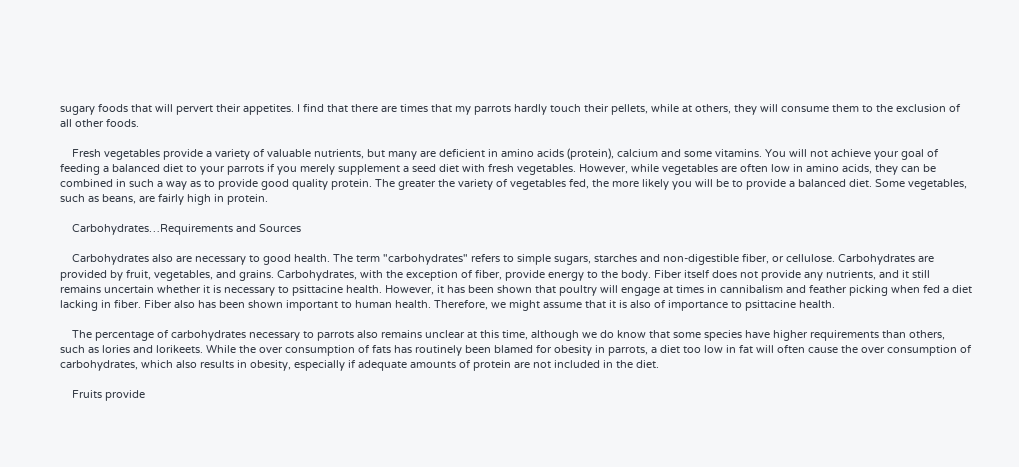sugary foods that will pervert their appetites. I find that there are times that my parrots hardly touch their pellets, while at others, they will consume them to the exclusion of all other foods.

    Fresh vegetables provide a variety of valuable nutrients, but many are deficient in amino acids (protein), calcium and some vitamins. You will not achieve your goal of feeding a balanced diet to your parrots if you merely supplement a seed diet with fresh vegetables. However, while vegetables are often low in amino acids, they can be combined in such a way as to provide good quality protein. The greater the variety of vegetables fed, the more likely you will be to provide a balanced diet. Some vegetables, such as beans, are fairly high in protein.

    Carbohydrates…Requirements and Sources

    Carbohydrates also are necessary to good health. The term "carbohydrates" refers to simple sugars, starches and non-digestible fiber, or cellulose. Carbohydrates are provided by fruit, vegetables, and grains. Carbohydrates, with the exception of fiber, provide energy to the body. Fiber itself does not provide any nutrients, and it still remains uncertain whether it is necessary to psittacine health. However, it has been shown that poultry will engage at times in cannibalism and feather picking when fed a diet lacking in fiber. Fiber also has been shown important to human health. Therefore, we might assume that it is also of importance to psittacine health.

    The percentage of carbohydrates necessary to parrots also remains unclear at this time, although we do know that some species have higher requirements than others, such as lories and lorikeets. While the over consumption of fats has routinely been blamed for obesity in parrots, a diet too low in fat will often cause the over consumption of carbohydrates, which also results in obesity, especially if adequate amounts of protein are not included in the diet.

    Fruits provide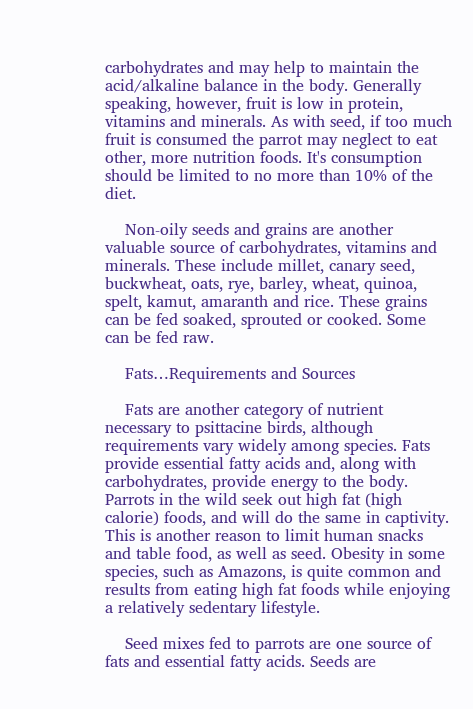carbohydrates and may help to maintain the acid/alkaline balance in the body. Generally speaking, however, fruit is low in protein, vitamins and minerals. As with seed, if too much fruit is consumed the parrot may neglect to eat other, more nutrition foods. It's consumption should be limited to no more than 10% of the diet.

    Non-oily seeds and grains are another valuable source of carbohydrates, vitamins and minerals. These include millet, canary seed, buckwheat, oats, rye, barley, wheat, quinoa, spelt, kamut, amaranth and rice. These grains can be fed soaked, sprouted or cooked. Some can be fed raw.

    Fats…Requirements and Sources

    Fats are another category of nutrient necessary to psittacine birds, although requirements vary widely among species. Fats provide essential fatty acids and, along with carbohydrates, provide energy to the body. Parrots in the wild seek out high fat (high calorie) foods, and will do the same in captivity. This is another reason to limit human snacks and table food, as well as seed. Obesity in some species, such as Amazons, is quite common and results from eating high fat foods while enjoying a relatively sedentary lifestyle.

    Seed mixes fed to parrots are one source of fats and essential fatty acids. Seeds are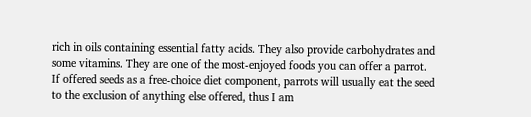rich in oils containing essential fatty acids. They also provide carbohydrates and some vitamins. They are one of the most-enjoyed foods you can offer a parrot. If offered seeds as a free-choice diet component, parrots will usually eat the seed to the exclusion of anything else offered, thus I am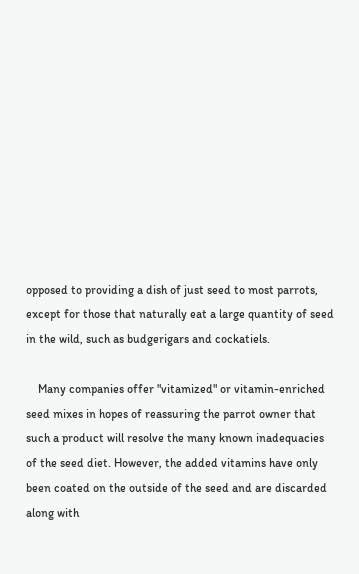opposed to providing a dish of just seed to most parrots, except for those that naturally eat a large quantity of seed in the wild, such as budgerigars and cockatiels.

    Many companies offer "vitamized" or vitamin-enriched seed mixes in hopes of reassuring the parrot owner that such a product will resolve the many known inadequacies of the seed diet. However, the added vitamins have only been coated on the outside of the seed and are discarded along with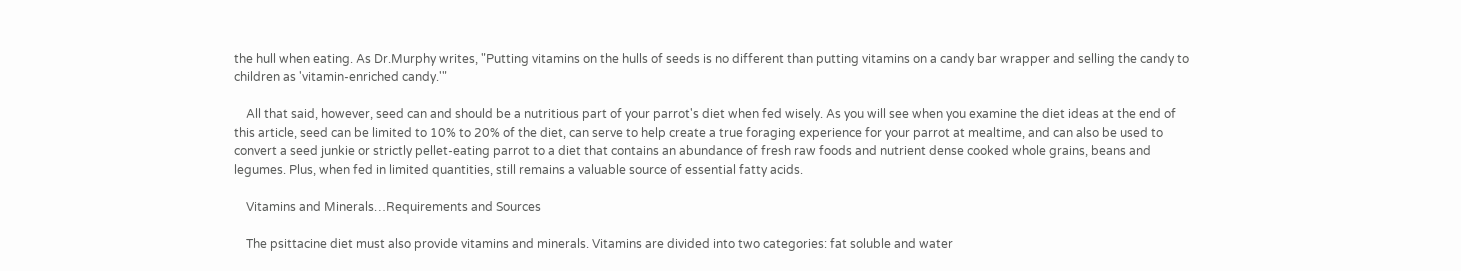the hull when eating. As Dr.Murphy writes, "Putting vitamins on the hulls of seeds is no different than putting vitamins on a candy bar wrapper and selling the candy to children as 'vitamin-enriched candy.'"

    All that said, however, seed can and should be a nutritious part of your parrot's diet when fed wisely. As you will see when you examine the diet ideas at the end of this article, seed can be limited to 10% to 20% of the diet, can serve to help create a true foraging experience for your parrot at mealtime, and can also be used to convert a seed junkie or strictly pellet-eating parrot to a diet that contains an abundance of fresh raw foods and nutrient dense cooked whole grains, beans and legumes. Plus, when fed in limited quantities, still remains a valuable source of essential fatty acids.

    Vitamins and Minerals…Requirements and Sources

    The psittacine diet must also provide vitamins and minerals. Vitamins are divided into two categories: fat soluble and water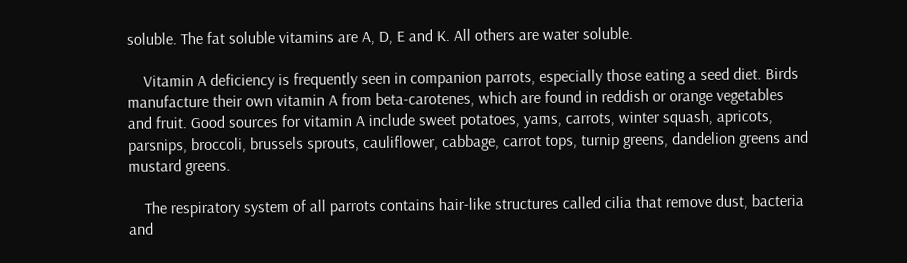soluble. The fat soluble vitamins are A, D, E and K. All others are water soluble.

    Vitamin A deficiency is frequently seen in companion parrots, especially those eating a seed diet. Birds manufacture their own vitamin A from beta-carotenes, which are found in reddish or orange vegetables and fruit. Good sources for vitamin A include sweet potatoes, yams, carrots, winter squash, apricots, parsnips, broccoli, brussels sprouts, cauliflower, cabbage, carrot tops, turnip greens, dandelion greens and mustard greens.

    The respiratory system of all parrots contains hair-like structures called cilia that remove dust, bacteria and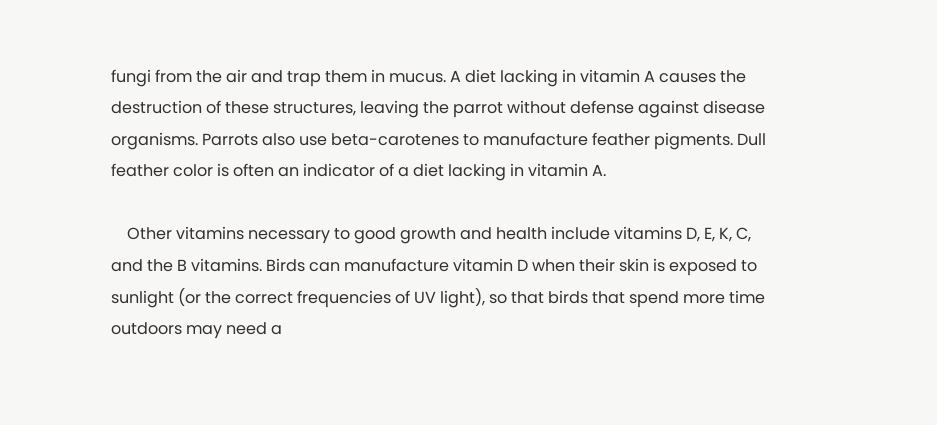fungi from the air and trap them in mucus. A diet lacking in vitamin A causes the destruction of these structures, leaving the parrot without defense against disease organisms. Parrots also use beta-carotenes to manufacture feather pigments. Dull feather color is often an indicator of a diet lacking in vitamin A.

    Other vitamins necessary to good growth and health include vitamins D, E, K, C, and the B vitamins. Birds can manufacture vitamin D when their skin is exposed to sunlight (or the correct frequencies of UV light), so that birds that spend more time outdoors may need a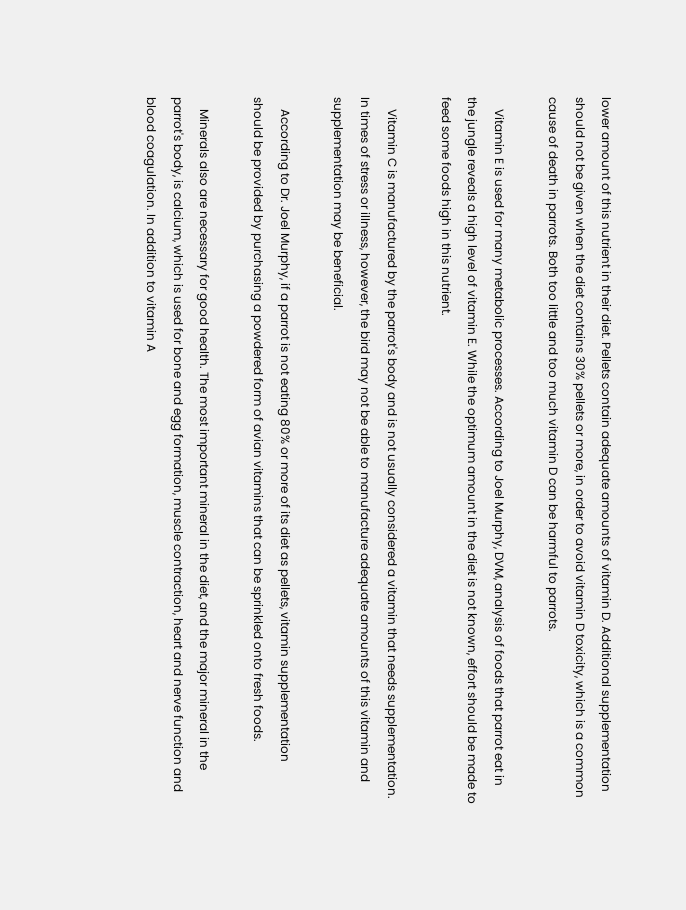lower amount of this nutrient in their diet. Pellets contain adequate amounts of vitamin D. Additional supplementation should not be given when the diet contains 30% pellets or more, in order to avoid vitamin D toxicity, which is a common cause of death in parrots. Both too little and too much vitamin D can be harmful to parrots.

    Vitamin E is used for many metabolic processes. According to Joel Murphy, DVM, analysis of foods that parrot eat in the jungle reveals a high level of vitamin E. While the optimum amount in the diet is not known, effort should be made to feed some foods high in this nutrient.

    Vitamin C is manufactured by the parrot's body and is not usually considered a vitamin that needs supplementation. In times of stress or illness, however, the bird may not be able to manufacture adequate amounts of this vitamin and supplementation may be beneficial.

    According to Dr. Joel Murphy, if a parrot is not eating 80% or more of its diet as pellets, vitamin supplementation should be provided by purchasing a powdered form of avian vitamins that can be sprinkled onto fresh foods.

    Minerals also are necessary for good health. The most important mineral in the diet, and the major mineral in the parrot's body, is calcium, which is used for bone and egg formation, muscle contraction, heart and nerve function and blood coagulation. In addition to vitamin A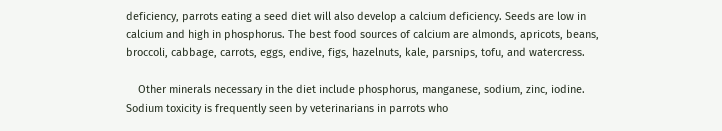deficiency, parrots eating a seed diet will also develop a calcium deficiency. Seeds are low in calcium and high in phosphorus. The best food sources of calcium are almonds, apricots, beans, broccoli, cabbage, carrots, eggs, endive, figs, hazelnuts, kale, parsnips, tofu, and watercress.

    Other minerals necessary in the diet include phosphorus, manganese, sodium, zinc, iodine. Sodium toxicity is frequently seen by veterinarians in parrots who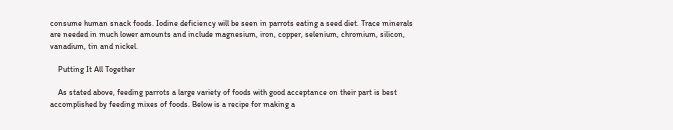consume human snack foods. Iodine deficiency will be seen in parrots eating a seed diet. Trace minerals are needed in much lower amounts and include magnesium, iron, copper, selenium, chromium, silicon, vanadium, tin and nickel.

    Putting It All Together

    As stated above, feeding parrots a large variety of foods with good acceptance on their part is best accomplished by feeding mixes of foods. Below is a recipe for making a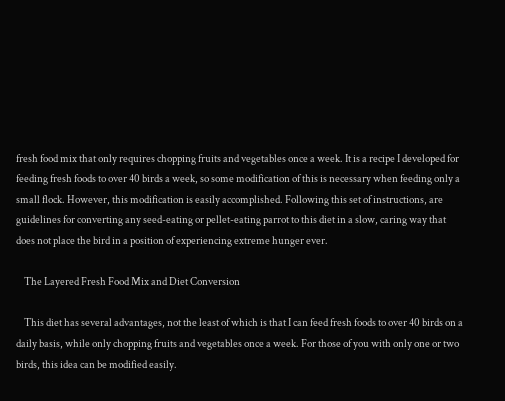fresh food mix that only requires chopping fruits and vegetables once a week. It is a recipe I developed for feeding fresh foods to over 40 birds a week, so some modification of this is necessary when feeding only a small flock. However, this modification is easily accomplished. Following this set of instructions, are guidelines for converting any seed-eating or pellet-eating parrot to this diet in a slow, caring way that does not place the bird in a position of experiencing extreme hunger ever.

    The Layered Fresh Food Mix and Diet Conversion

    This diet has several advantages, not the least of which is that I can feed fresh foods to over 40 birds on a daily basis, while only chopping fruits and vegetables once a week. For those of you with only one or two birds, this idea can be modified easily.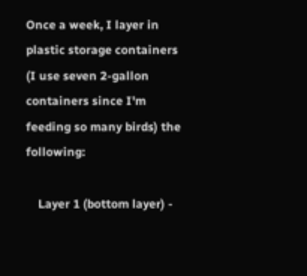Once a week, I layer in plastic storage containers (I use seven 2-gallon containers since I'm feeding so many birds) the following:

    Layer 1 (bottom layer) -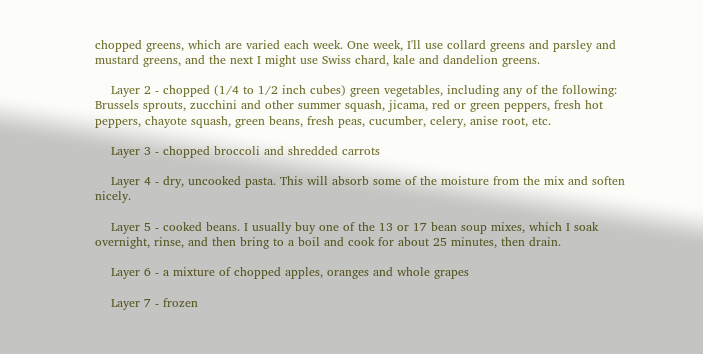chopped greens, which are varied each week. One week, I'll use collard greens and parsley and mustard greens, and the next I might use Swiss chard, kale and dandelion greens.

    Layer 2 - chopped (1/4 to 1/2 inch cubes) green vegetables, including any of the following: Brussels sprouts, zucchini and other summer squash, jicama, red or green peppers, fresh hot peppers, chayote squash, green beans, fresh peas, cucumber, celery, anise root, etc.

    Layer 3 - chopped broccoli and shredded carrots

    Layer 4 - dry, uncooked pasta. This will absorb some of the moisture from the mix and soften nicely.

    Layer 5 - cooked beans. I usually buy one of the 13 or 17 bean soup mixes, which I soak overnight, rinse, and then bring to a boil and cook for about 25 minutes, then drain.

    Layer 6 - a mixture of chopped apples, oranges and whole grapes

    Layer 7 - frozen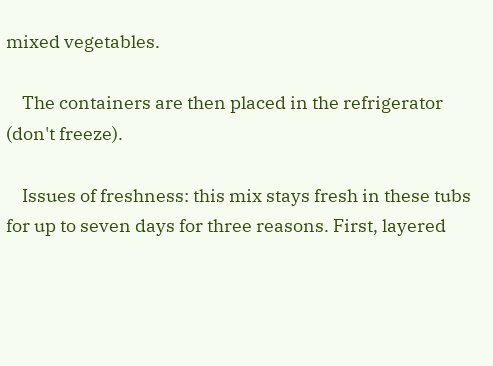mixed vegetables.

    The containers are then placed in the refrigerator (don't freeze).

    Issues of freshness: this mix stays fresh in these tubs for up to seven days for three reasons. First, layered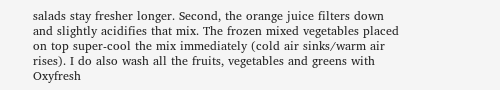salads stay fresher longer. Second, the orange juice filters down and slightly acidifies that mix. The frozen mixed vegetables placed on top super-cool the mix immediately (cold air sinks/warm air rises). I do also wash all the fruits, vegetables and greens with Oxyfresh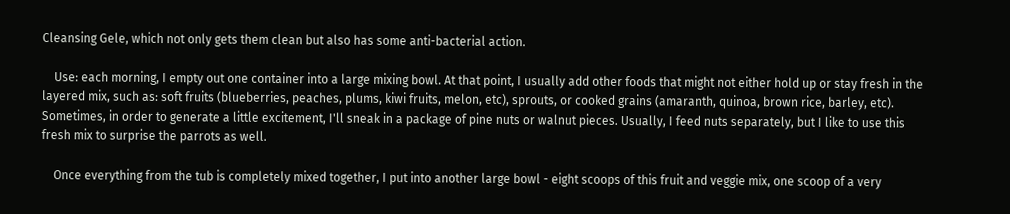Cleansing Gele, which not only gets them clean but also has some anti-bacterial action.

    Use: each morning, I empty out one container into a large mixing bowl. At that point, I usually add other foods that might not either hold up or stay fresh in the layered mix, such as: soft fruits (blueberries, peaches, plums, kiwi fruits, melon, etc), sprouts, or cooked grains (amaranth, quinoa, brown rice, barley, etc). Sometimes, in order to generate a little excitement, I'll sneak in a package of pine nuts or walnut pieces. Usually, I feed nuts separately, but I like to use this fresh mix to surprise the parrots as well.

    Once everything from the tub is completely mixed together, I put into another large bowl - eight scoops of this fruit and veggie mix, one scoop of a very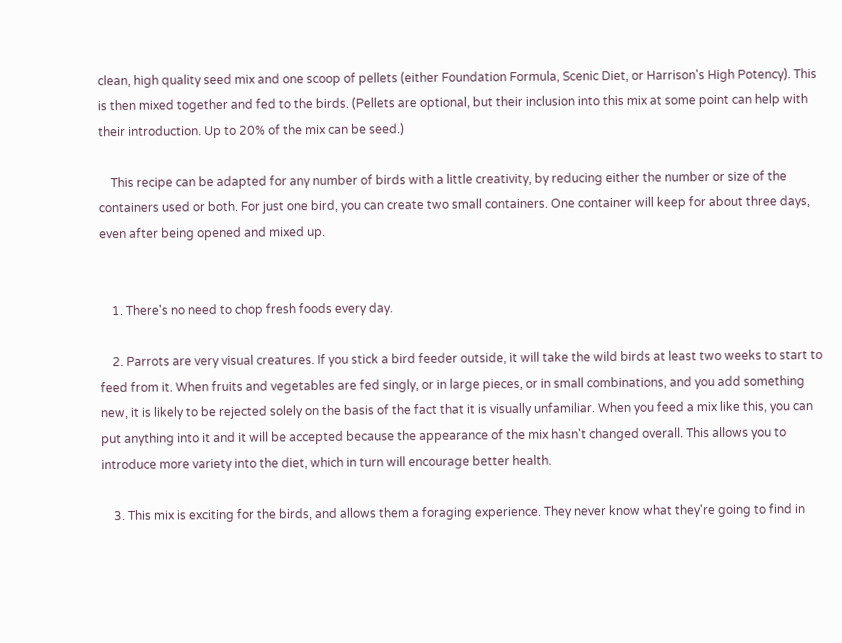clean, high quality seed mix and one scoop of pellets (either Foundation Formula, Scenic Diet, or Harrison's High Potency). This is then mixed together and fed to the birds. (Pellets are optional, but their inclusion into this mix at some point can help with their introduction. Up to 20% of the mix can be seed.)

    This recipe can be adapted for any number of birds with a little creativity, by reducing either the number or size of the containers used or both. For just one bird, you can create two small containers. One container will keep for about three days, even after being opened and mixed up.


    1. There's no need to chop fresh foods every day.

    2. Parrots are very visual creatures. If you stick a bird feeder outside, it will take the wild birds at least two weeks to start to feed from it. When fruits and vegetables are fed singly, or in large pieces, or in small combinations, and you add something new, it is likely to be rejected solely on the basis of the fact that it is visually unfamiliar. When you feed a mix like this, you can put anything into it and it will be accepted because the appearance of the mix hasn't changed overall. This allows you to introduce more variety into the diet, which in turn will encourage better health.

    3. This mix is exciting for the birds, and allows them a foraging experience. They never know what they're going to find in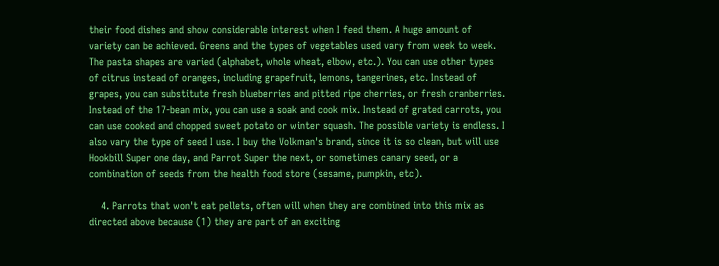their food dishes and show considerable interest when I feed them. A huge amount of variety can be achieved. Greens and the types of vegetables used vary from week to week. The pasta shapes are varied (alphabet, whole wheat, elbow, etc.). You can use other types of citrus instead of oranges, including grapefruit, lemons, tangerines, etc. Instead of grapes, you can substitute fresh blueberries and pitted ripe cherries, or fresh cranberries. Instead of the 17-bean mix, you can use a soak and cook mix. Instead of grated carrots, you can use cooked and chopped sweet potato or winter squash. The possible variety is endless. I also vary the type of seed I use. I buy the Volkman's brand, since it is so clean, but will use Hookbill Super one day, and Parrot Super the next, or sometimes canary seed, or a combination of seeds from the health food store (sesame, pumpkin, etc).

    4. Parrots that won't eat pellets, often will when they are combined into this mix as directed above because (1) they are part of an exciting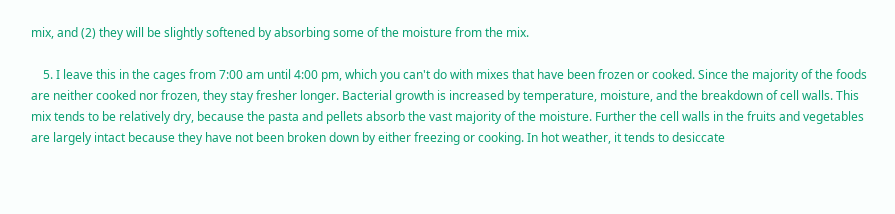mix, and (2) they will be slightly softened by absorbing some of the moisture from the mix.

    5. I leave this in the cages from 7:00 am until 4:00 pm, which you can't do with mixes that have been frozen or cooked. Since the majority of the foods are neither cooked nor frozen, they stay fresher longer. Bacterial growth is increased by temperature, moisture, and the breakdown of cell walls. This mix tends to be relatively dry, because the pasta and pellets absorb the vast majority of the moisture. Further the cell walls in the fruits and vegetables are largely intact because they have not been broken down by either freezing or cooking. In hot weather, it tends to desiccate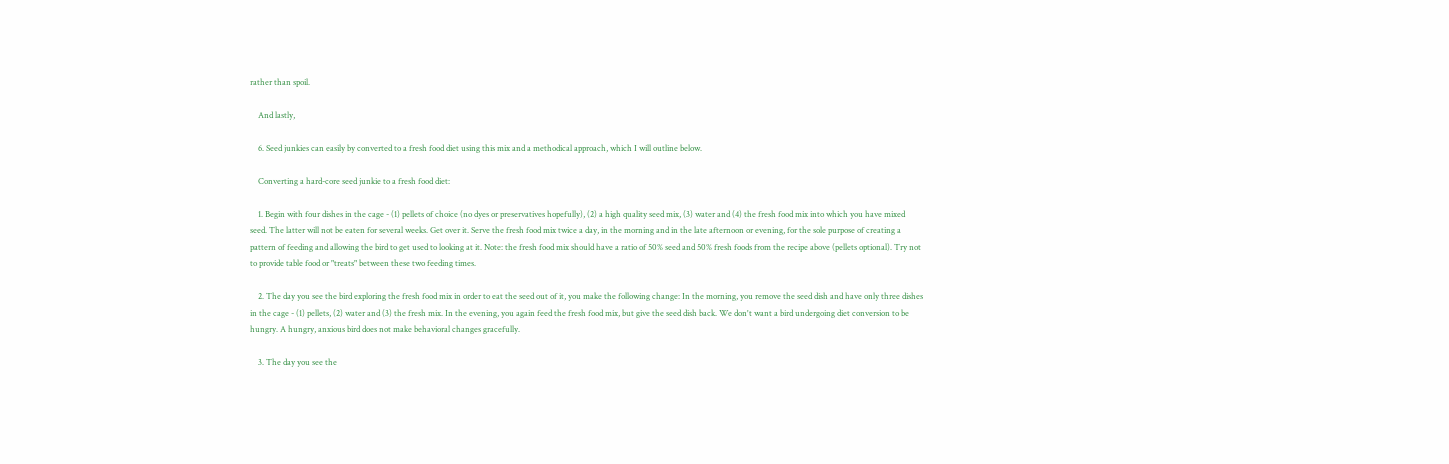rather than spoil.

    And lastly,

    6. Seed junkies can easily by converted to a fresh food diet using this mix and a methodical approach, which I will outline below.

    Converting a hard-core seed junkie to a fresh food diet:

    1. Begin with four dishes in the cage - (1) pellets of choice (no dyes or preservatives hopefully), (2) a high quality seed mix, (3) water and (4) the fresh food mix into which you have mixed seed. The latter will not be eaten for several weeks. Get over it. Serve the fresh food mix twice a day, in the morning and in the late afternoon or evening, for the sole purpose of creating a pattern of feeding and allowing the bird to get used to looking at it. Note: the fresh food mix should have a ratio of 50% seed and 50% fresh foods from the recipe above (pellets optional). Try not to provide table food or "treats" between these two feeding times.

    2. The day you see the bird exploring the fresh food mix in order to eat the seed out of it, you make the following change: In the morning, you remove the seed dish and have only three dishes in the cage - (1) pellets, (2) water and (3) the fresh mix. In the evening, you again feed the fresh food mix, but give the seed dish back. We don't want a bird undergoing diet conversion to be hungry. A hungry, anxious bird does not make behavioral changes gracefully.

    3. The day you see the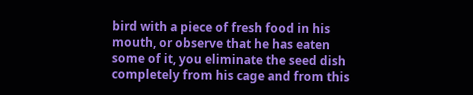bird with a piece of fresh food in his mouth, or observe that he has eaten some of it, you eliminate the seed dish completely from his cage and from this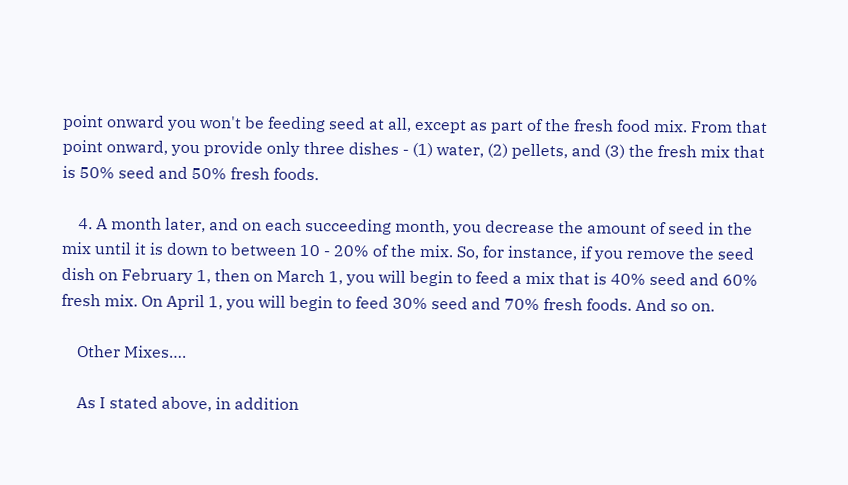point onward you won't be feeding seed at all, except as part of the fresh food mix. From that point onward, you provide only three dishes - (1) water, (2) pellets, and (3) the fresh mix that is 50% seed and 50% fresh foods.

    4. A month later, and on each succeeding month, you decrease the amount of seed in the mix until it is down to between 10 - 20% of the mix. So, for instance, if you remove the seed dish on February 1, then on March 1, you will begin to feed a mix that is 40% seed and 60% fresh mix. On April 1, you will begin to feed 30% seed and 70% fresh foods. And so on.

    Other Mixes….

    As I stated above, in addition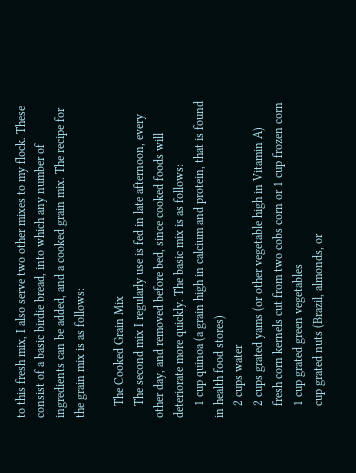to this fresh mix, I also serve two other mixes to my flock. These consist of a basic birdie bread, into which any number of ingredients can be added, and a cooked grain mix. The recipe for the grain mix is as follows:

    The Cooked Grain Mix
    The second mix I regularly use is fed in late afternoon, every other day, and removed before bed, since cooked foods will deteriorate more quickly. The basic mix is as follows:
    1 cup quinoa (a grain high in calcium and protein, that is found in health food stores)
    2 cups water
    2 cups grated yams (or other vegetable high in Vitamin A)
    fresh corn kernels cut from two cobs corn or 1 cup frozen corn
    1 cup grated green vegetables
    cup grated nuts (Brazil, almonds, or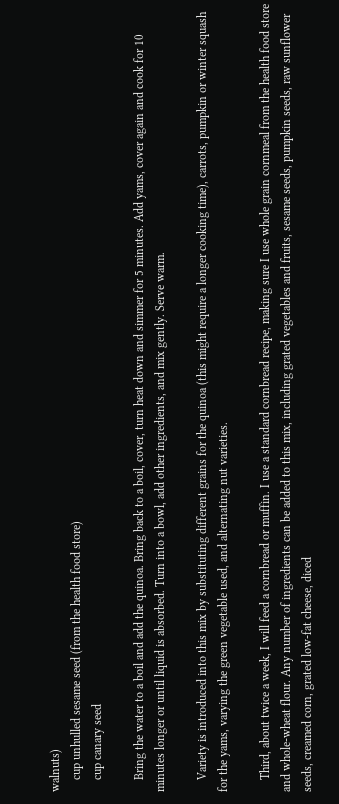walnuts)
    cup unhulled sesame seed (from the health food store)
    cup canary seed

    Bring the water to a boil and add the quinoa. Bring back to a boil, cover, turn heat down and simmer for 5 minutes. Add yams, cover again and cook for 10 minutes longer or until liquid is absorbed. Turn into a bowl, add other ingredients, and mix gently. Serve warm.

    Variety is introduced into this mix by substituting different grains for the quinoa (this might require a longer cooking time), carrots, pumpkin or winter squash for the yams, varying the green vegetable used, and alternating nut varieties.

    Third, about twice a week, I will feed a cornbread or muffin. I use a standard cornbread recipe, making sure I use whole grain cornmeal from the health food store and whole-wheat flour. Any number of ingredients can be added to this mix, including grated vegetables and fruits, sesame seeds, pumpkin seeds, raw sunflower seeds, creamed corn, grated low-fat cheese, diced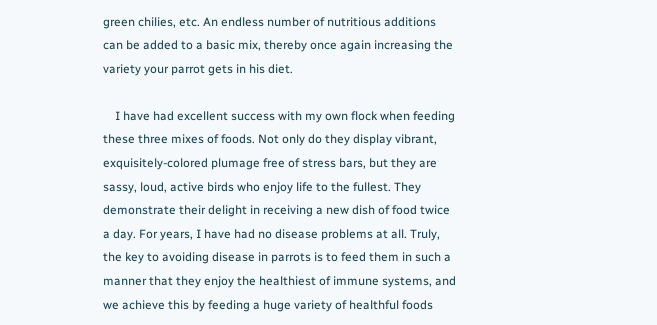green chilies, etc. An endless number of nutritious additions can be added to a basic mix, thereby once again increasing the variety your parrot gets in his diet.

    I have had excellent success with my own flock when feeding these three mixes of foods. Not only do they display vibrant, exquisitely-colored plumage free of stress bars, but they are sassy, loud, active birds who enjoy life to the fullest. They demonstrate their delight in receiving a new dish of food twice a day. For years, I have had no disease problems at all. Truly, the key to avoiding disease in parrots is to feed them in such a manner that they enjoy the healthiest of immune systems, and we achieve this by feeding a huge variety of healthful foods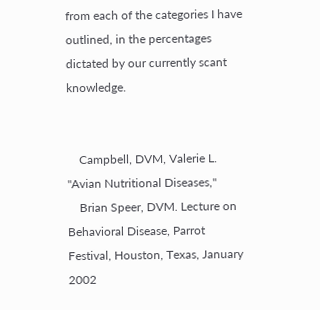from each of the categories I have outlined, in the percentages dictated by our currently scant knowledge.


    Campbell, DVM, Valerie L. "Avian Nutritional Diseases,"
    Brian Speer, DVM. Lecture on Behavioral Disease, Parrot Festival, Houston, Texas, January 2002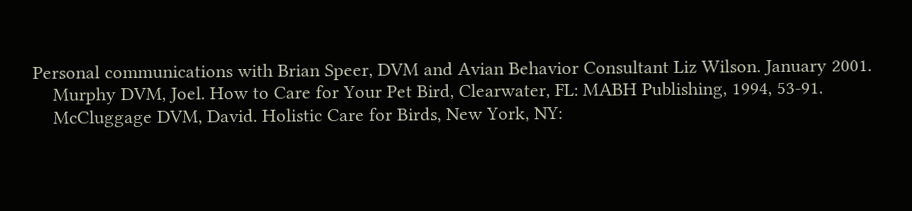Personal communications with Brian Speer, DVM and Avian Behavior Consultant Liz Wilson. January 2001.
    Murphy DVM, Joel. How to Care for Your Pet Bird, Clearwater, FL: MABH Publishing, 1994, 53-91.
    McCluggage DVM, David. Holistic Care for Birds, New York, NY: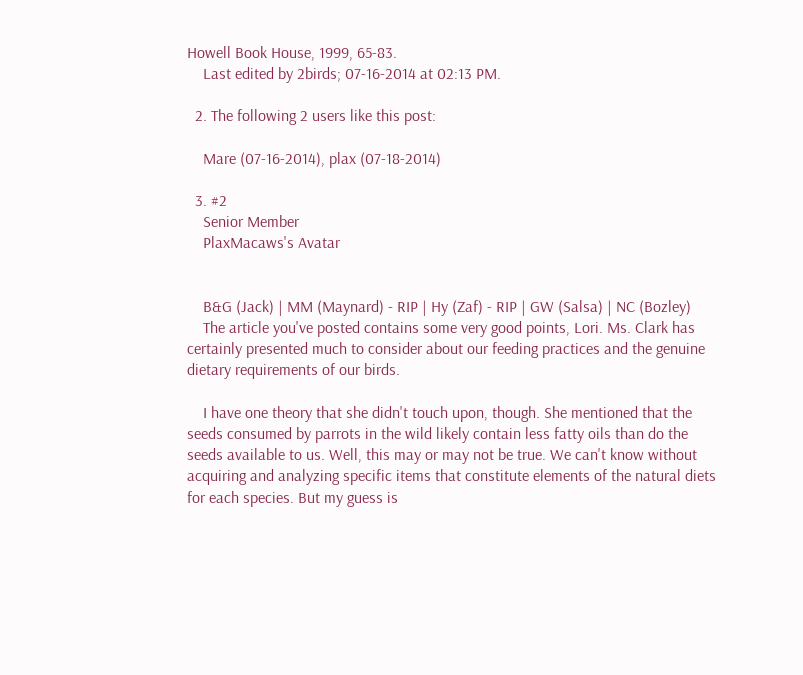Howell Book House, 1999, 65-83.
    Last edited by 2birds; 07-16-2014 at 02:13 PM.

  2. The following 2 users like this post:

    Mare (07-16-2014), plax (07-18-2014)

  3. #2
    Senior Member
    PlaxMacaws's Avatar


    B&G (Jack) | MM (Maynard) - RIP | Hy (Zaf) - RIP | GW (Salsa) | NC (Bozley)
    The article you've posted contains some very good points, Lori. Ms. Clark has certainly presented much to consider about our feeding practices and the genuine dietary requirements of our birds.

    I have one theory that she didn't touch upon, though. She mentioned that the seeds consumed by parrots in the wild likely contain less fatty oils than do the seeds available to us. Well, this may or may not be true. We can't know without acquiring and analyzing specific items that constitute elements of the natural diets for each species. But my guess is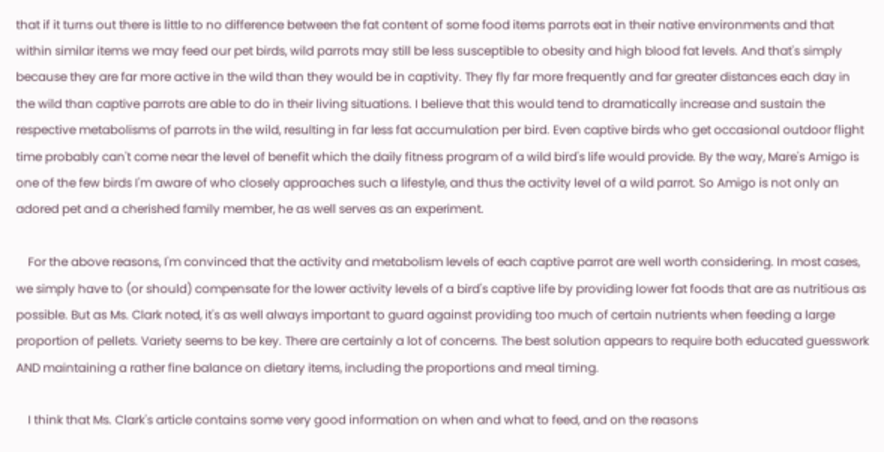that if it turns out there is little to no difference between the fat content of some food items parrots eat in their native environments and that within similar items we may feed our pet birds, wild parrots may still be less susceptible to obesity and high blood fat levels. And that's simply because they are far more active in the wild than they would be in captivity. They fly far more frequently and far greater distances each day in the wild than captive parrots are able to do in their living situations. I believe that this would tend to dramatically increase and sustain the respective metabolisms of parrots in the wild, resulting in far less fat accumulation per bird. Even captive birds who get occasional outdoor flight time probably can't come near the level of benefit which the daily fitness program of a wild bird's life would provide. By the way, Mare's Amigo is one of the few birds I'm aware of who closely approaches such a lifestyle, and thus the activity level of a wild parrot. So Amigo is not only an adored pet and a cherished family member, he as well serves as an experiment.

    For the above reasons, I'm convinced that the activity and metabolism levels of each captive parrot are well worth considering. In most cases, we simply have to (or should) compensate for the lower activity levels of a bird's captive life by providing lower fat foods that are as nutritious as possible. But as Ms. Clark noted, it's as well always important to guard against providing too much of certain nutrients when feeding a large proportion of pellets. Variety seems to be key. There are certainly a lot of concerns. The best solution appears to require both educated guesswork AND maintaining a rather fine balance on dietary items, including the proportions and meal timing.

    I think that Ms. Clark's article contains some very good information on when and what to feed, and on the reasons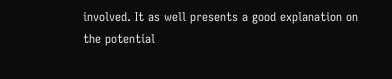involved. It as well presents a good explanation on the potential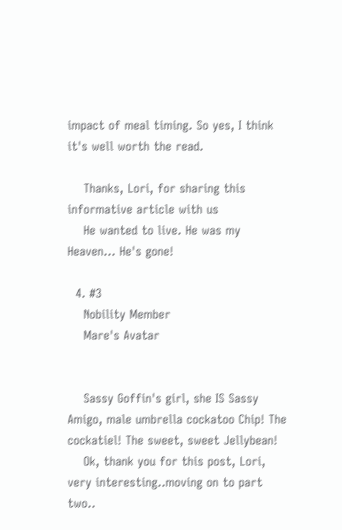impact of meal timing. So yes, I think it's well worth the read.

    Thanks, Lori, for sharing this informative article with us
    He wanted to live. He was my Heaven... He's gone!

  4. #3
    Nobility Member
    Mare's Avatar


    Sassy Goffin's girl, she IS Sassy Amigo, male umbrella cockatoo Chip! The cockatiel! The sweet, sweet Jellybean!
    Ok, thank you for this post, Lori, very interesting..moving on to part two..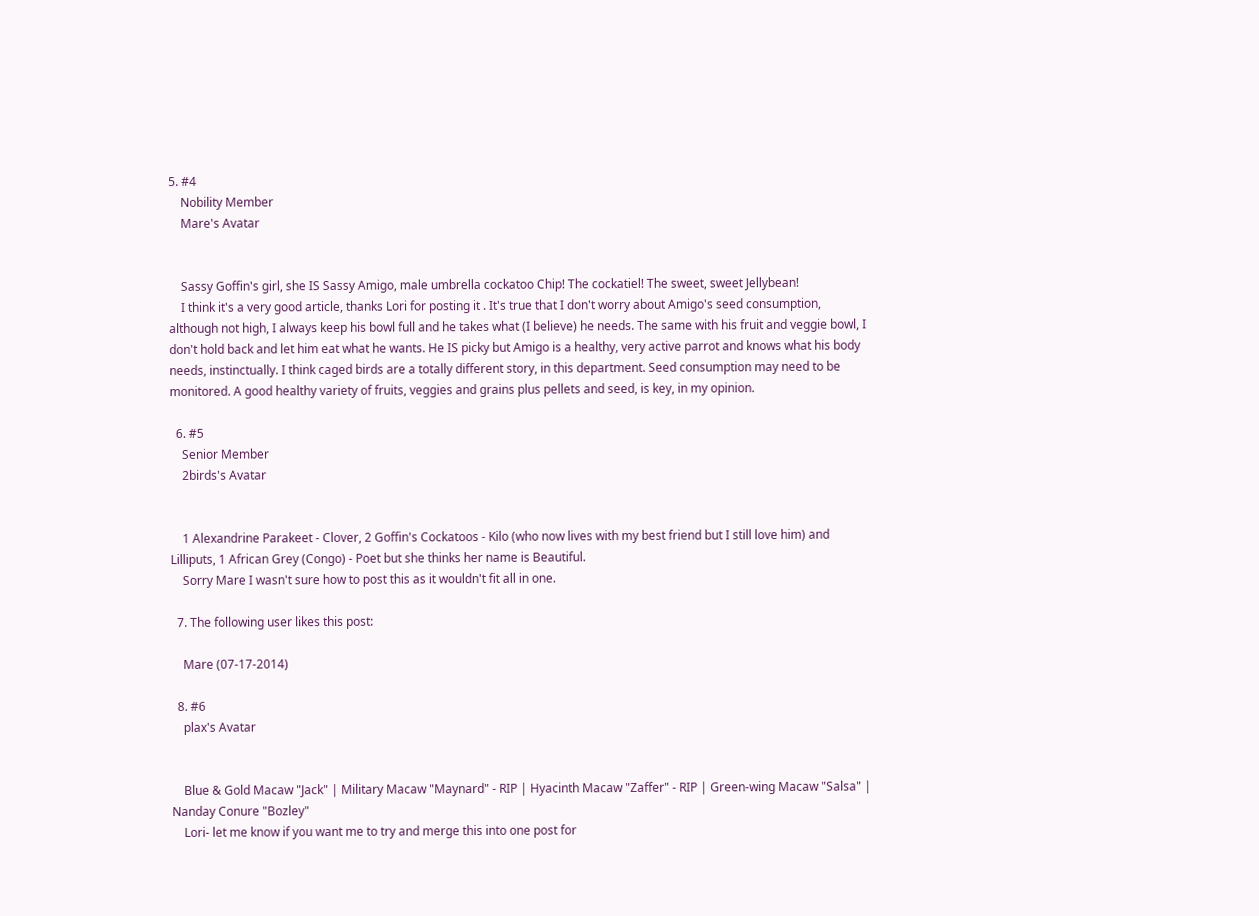5. #4
    Nobility Member
    Mare's Avatar


    Sassy Goffin's girl, she IS Sassy Amigo, male umbrella cockatoo Chip! The cockatiel! The sweet, sweet Jellybean!
    I think it's a very good article, thanks Lori for posting it . It's true that I don't worry about Amigo's seed consumption, although not high, I always keep his bowl full and he takes what (I believe) he needs. The same with his fruit and veggie bowl, I don't hold back and let him eat what he wants. He IS picky but Amigo is a healthy, very active parrot and knows what his body needs, instinctually. I think caged birds are a totally different story, in this department. Seed consumption may need to be monitored. A good healthy variety of fruits, veggies and grains plus pellets and seed, is key, in my opinion.

  6. #5
    Senior Member
    2birds's Avatar


    1 Alexandrine Parakeet - Clover, 2 Goffin's Cockatoos - Kilo (who now lives with my best friend but I still love him) and Lilliputs, 1 African Grey (Congo) - Poet but she thinks her name is Beautiful.
    Sorry Mare I wasn't sure how to post this as it wouldn't fit all in one.

  7. The following user likes this post:

    Mare (07-17-2014)

  8. #6
    plax's Avatar


    Blue & Gold Macaw "Jack" | Military Macaw "Maynard" - RIP | Hyacinth Macaw "Zaffer" - RIP | Green-wing Macaw "Salsa" | Nanday Conure "Bozley"
    Lori- let me know if you want me to try and merge this into one post for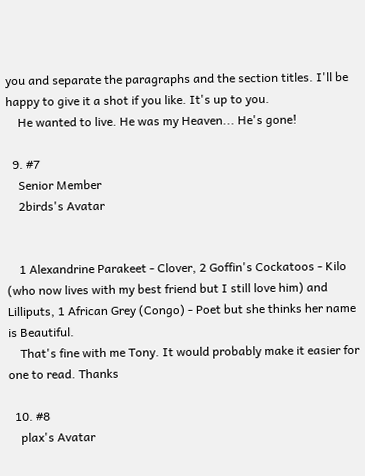you and separate the paragraphs and the section titles. I'll be happy to give it a shot if you like. It's up to you.
    He wanted to live. He was my Heaven... He's gone!

  9. #7
    Senior Member
    2birds's Avatar


    1 Alexandrine Parakeet - Clover, 2 Goffin's Cockatoos - Kilo (who now lives with my best friend but I still love him) and Lilliputs, 1 African Grey (Congo) - Poet but she thinks her name is Beautiful.
    That's fine with me Tony. It would probably make it easier for one to read. Thanks

  10. #8
    plax's Avatar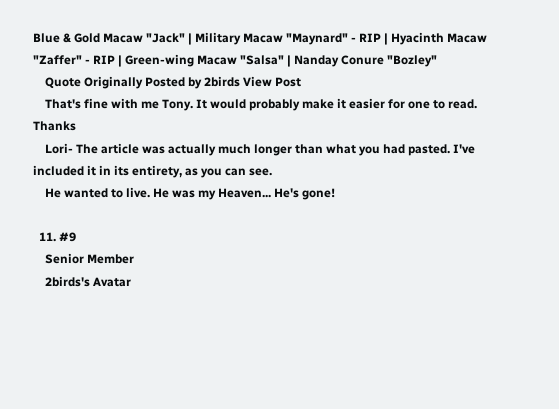Blue & Gold Macaw "Jack" | Military Macaw "Maynard" - RIP | Hyacinth Macaw "Zaffer" - RIP | Green-wing Macaw "Salsa" | Nanday Conure "Bozley"
    Quote Originally Posted by 2birds View Post
    That's fine with me Tony. It would probably make it easier for one to read. Thanks
    Lori- The article was actually much longer than what you had pasted. I've included it in its entirety, as you can see.
    He wanted to live. He was my Heaven... He's gone!

  11. #9
    Senior Member
    2birds's Avatar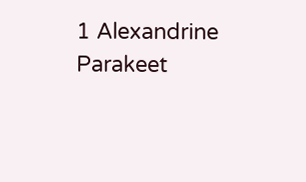1 Alexandrine Parakeet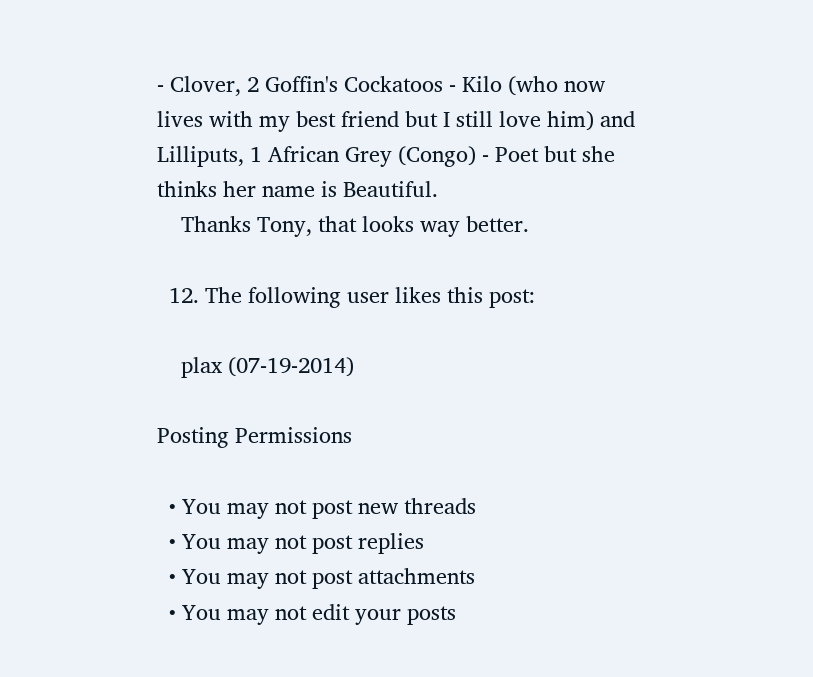- Clover, 2 Goffin's Cockatoos - Kilo (who now lives with my best friend but I still love him) and Lilliputs, 1 African Grey (Congo) - Poet but she thinks her name is Beautiful.
    Thanks Tony, that looks way better.

  12. The following user likes this post:

    plax (07-19-2014)

Posting Permissions

  • You may not post new threads
  • You may not post replies
  • You may not post attachments
  • You may not edit your posts